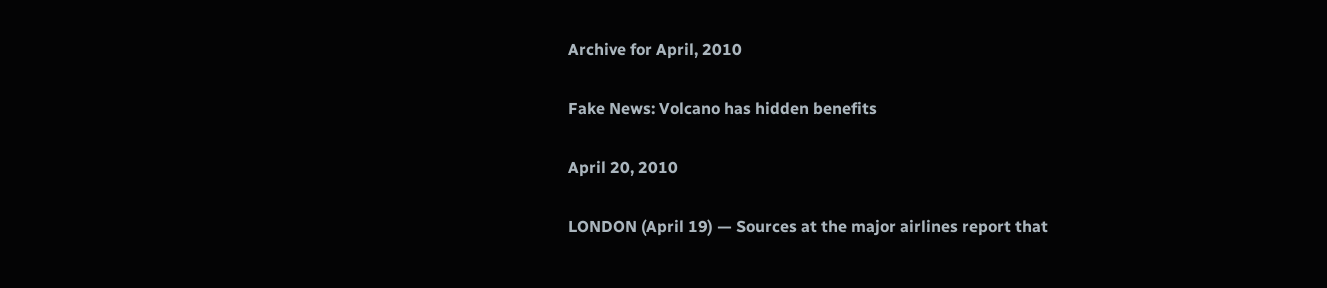Archive for April, 2010

Fake News: Volcano has hidden benefits

April 20, 2010

LONDON (April 19) — Sources at the major airlines report that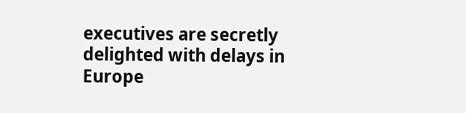executives are secretly delighted with delays in Europe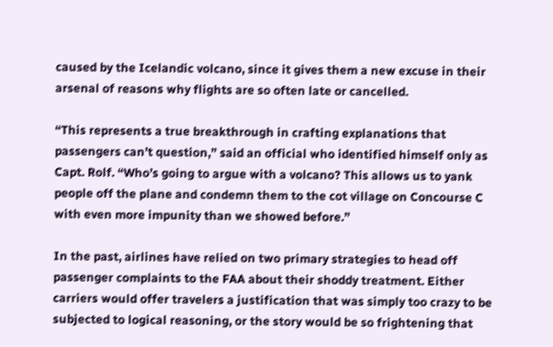caused by the Icelandic volcano, since it gives them a new excuse in their arsenal of reasons why flights are so often late or cancelled.

“This represents a true breakthrough in crafting explanations that passengers can’t question,” said an official who identified himself only as Capt. Rolf. “Who’s going to argue with a volcano? This allows us to yank people off the plane and condemn them to the cot village on Concourse C with even more impunity than we showed before.”

In the past, airlines have relied on two primary strategies to head off passenger complaints to the FAA about their shoddy treatment. Either carriers would offer travelers a justification that was simply too crazy to be subjected to logical reasoning, or the story would be so frightening that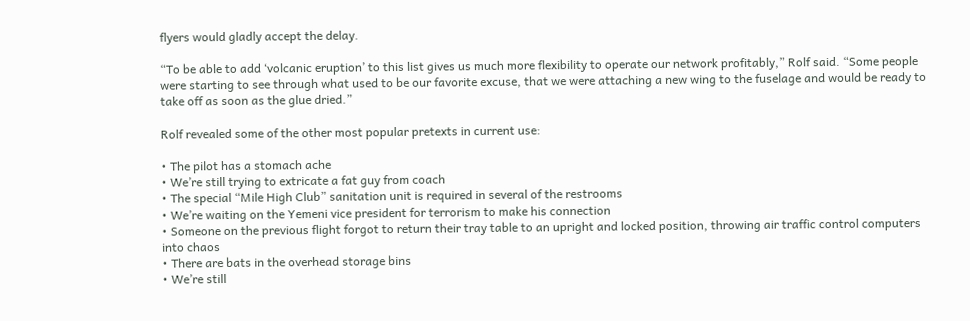flyers would gladly accept the delay.

“To be able to add ‘volcanic eruption’ to this list gives us much more flexibility to operate our network profitably,” Rolf said. “Some people were starting to see through what used to be our favorite excuse, that we were attaching a new wing to the fuselage and would be ready to take off as soon as the glue dried.”

Rolf revealed some of the other most popular pretexts in current use:

• The pilot has a stomach ache
• We’re still trying to extricate a fat guy from coach
• The special “Mile High Club” sanitation unit is required in several of the restrooms
• We’re waiting on the Yemeni vice president for terrorism to make his connection
• Someone on the previous flight forgot to return their tray table to an upright and locked position, throwing air traffic control computers into chaos
• There are bats in the overhead storage bins
• We’re still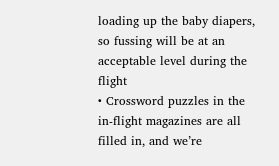loading up the baby diapers, so fussing will be at an acceptable level during the flight
• Crossword puzzles in the in-flight magazines are all filled in, and we’re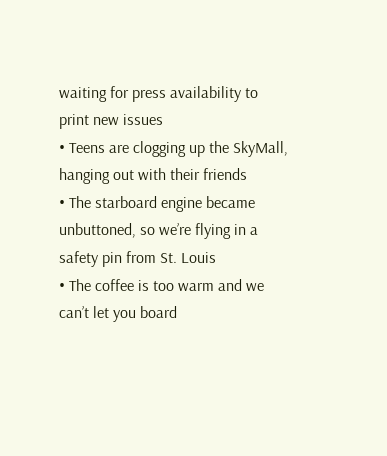waiting for press availability to print new issues
• Teens are clogging up the SkyMall, hanging out with their friends
• The starboard engine became unbuttoned, so we’re flying in a safety pin from St. Louis
• The coffee is too warm and we can’t let you board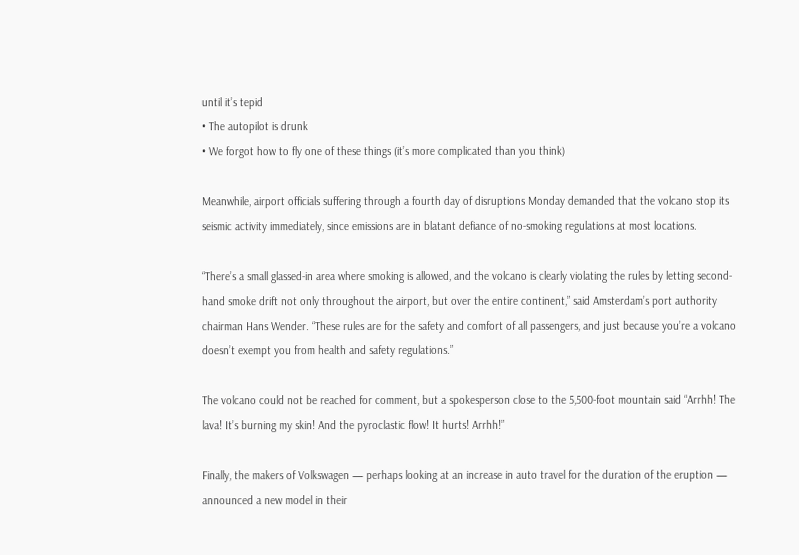until it’s tepid
• The autopilot is drunk
• We forgot how to fly one of these things (it’s more complicated than you think)

Meanwhile, airport officials suffering through a fourth day of disruptions Monday demanded that the volcano stop its seismic activity immediately, since emissions are in blatant defiance of no-smoking regulations at most locations.

“There’s a small glassed-in area where smoking is allowed, and the volcano is clearly violating the rules by letting second-hand smoke drift not only throughout the airport, but over the entire continent,” said Amsterdam’s port authority chairman Hans Wender. “These rules are for the safety and comfort of all passengers, and just because you’re a volcano doesn’t exempt you from health and safety regulations.”

The volcano could not be reached for comment, but a spokesperson close to the 5,500-foot mountain said “Arrhh! The lava! It’s burning my skin! And the pyroclastic flow! It hurts! Arrhh!”

Finally, the makers of Volkswagen — perhaps looking at an increase in auto travel for the duration of the eruption — announced a new model in their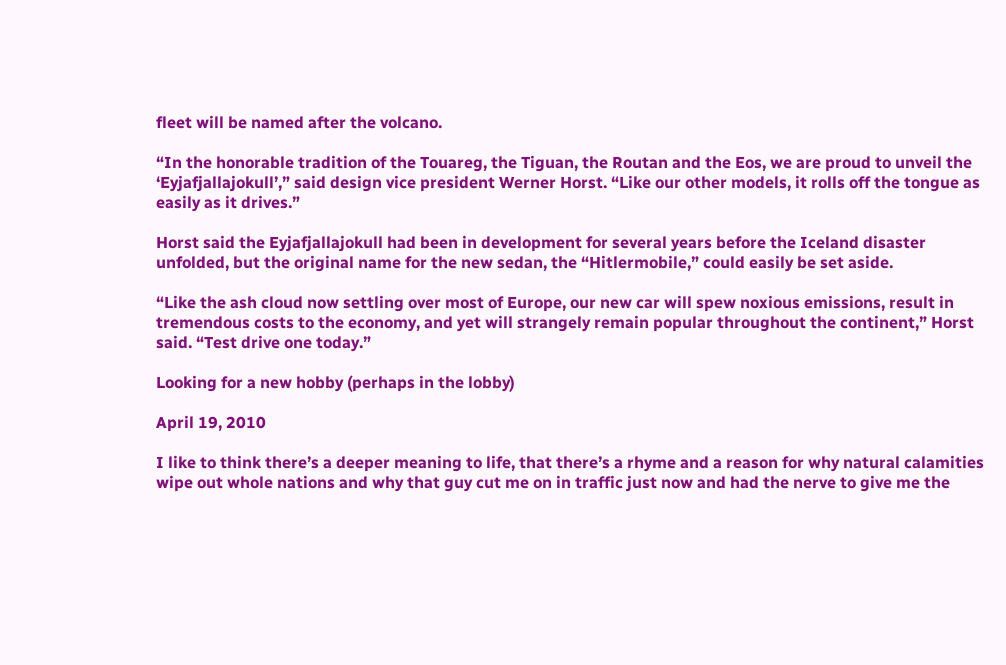fleet will be named after the volcano.

“In the honorable tradition of the Touareg, the Tiguan, the Routan and the Eos, we are proud to unveil the ‘Eyjafjallajokull’,” said design vice president Werner Horst. “Like our other models, it rolls off the tongue as easily as it drives.”

Horst said the Eyjafjallajokull had been in development for several years before the Iceland disaster unfolded, but the original name for the new sedan, the “Hitlermobile,” could easily be set aside.

“Like the ash cloud now settling over most of Europe, our new car will spew noxious emissions, result in tremendous costs to the economy, and yet will strangely remain popular throughout the continent,” Horst said. “Test drive one today.”

Looking for a new hobby (perhaps in the lobby)

April 19, 2010

I like to think there’s a deeper meaning to life, that there’s a rhyme and a reason for why natural calamities wipe out whole nations and why that guy cut me on in traffic just now and had the nerve to give me the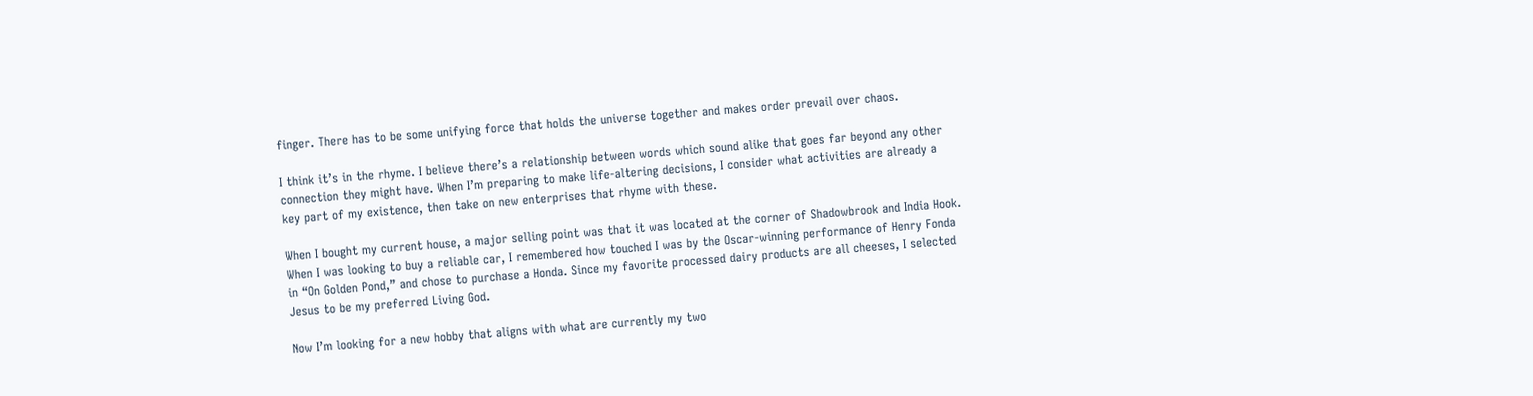finger. There has to be some unifying force that holds the universe together and makes order prevail over chaos.

I think it’s in the rhyme. I believe there’s a relationship between words which sound alike that goes far beyond any other connection they might have. When I’m preparing to make life-altering decisions, I consider what activities are already a key part of my existence, then take on new enterprises that rhyme with these.

When I bought my current house, a major selling point was that it was located at the corner of Shadowbrook and India Hook. When I was looking to buy a reliable car, I remembered how touched I was by the Oscar-winning performance of Henry Fonda in “On Golden Pond,” and chose to purchase a Honda. Since my favorite processed dairy products are all cheeses, I selected Jesus to be my preferred Living God.

Now I’m looking for a new hobby that aligns with what are currently my two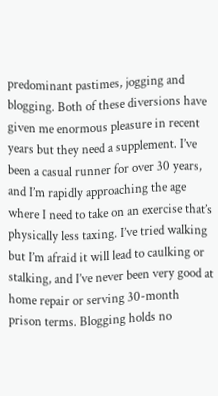predominant pastimes, jogging and blogging. Both of these diversions have given me enormous pleasure in recent years but they need a supplement. I’ve been a casual runner for over 30 years, and I’m rapidly approaching the age where I need to take on an exercise that’s physically less taxing. I’ve tried walking but I’m afraid it will lead to caulking or stalking, and I’ve never been very good at home repair or serving 30-month prison terms. Blogging holds no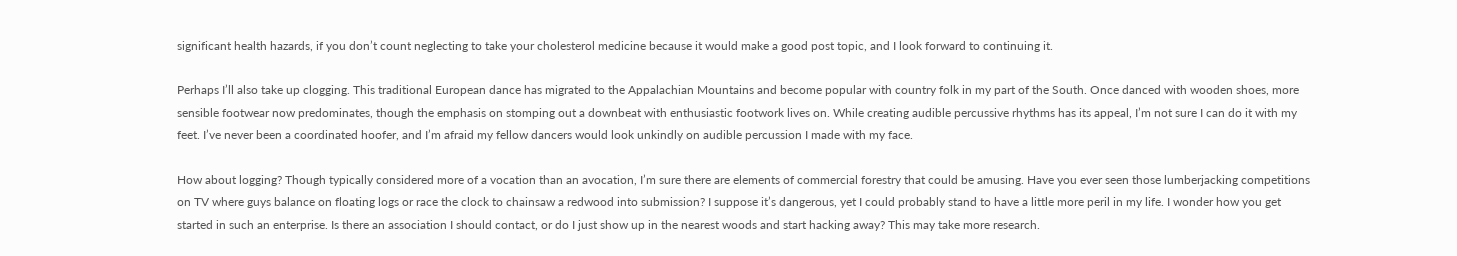significant health hazards, if you don’t count neglecting to take your cholesterol medicine because it would make a good post topic, and I look forward to continuing it.

Perhaps I’ll also take up clogging. This traditional European dance has migrated to the Appalachian Mountains and become popular with country folk in my part of the South. Once danced with wooden shoes, more sensible footwear now predominates, though the emphasis on stomping out a downbeat with enthusiastic footwork lives on. While creating audible percussive rhythms has its appeal, I’m not sure I can do it with my feet. I’ve never been a coordinated hoofer, and I’m afraid my fellow dancers would look unkindly on audible percussion I made with my face.

How about logging? Though typically considered more of a vocation than an avocation, I’m sure there are elements of commercial forestry that could be amusing. Have you ever seen those lumberjacking competitions on TV where guys balance on floating logs or race the clock to chainsaw a redwood into submission? I suppose it’s dangerous, yet I could probably stand to have a little more peril in my life. I wonder how you get started in such an enterprise. Is there an association I should contact, or do I just show up in the nearest woods and start hacking away? This may take more research.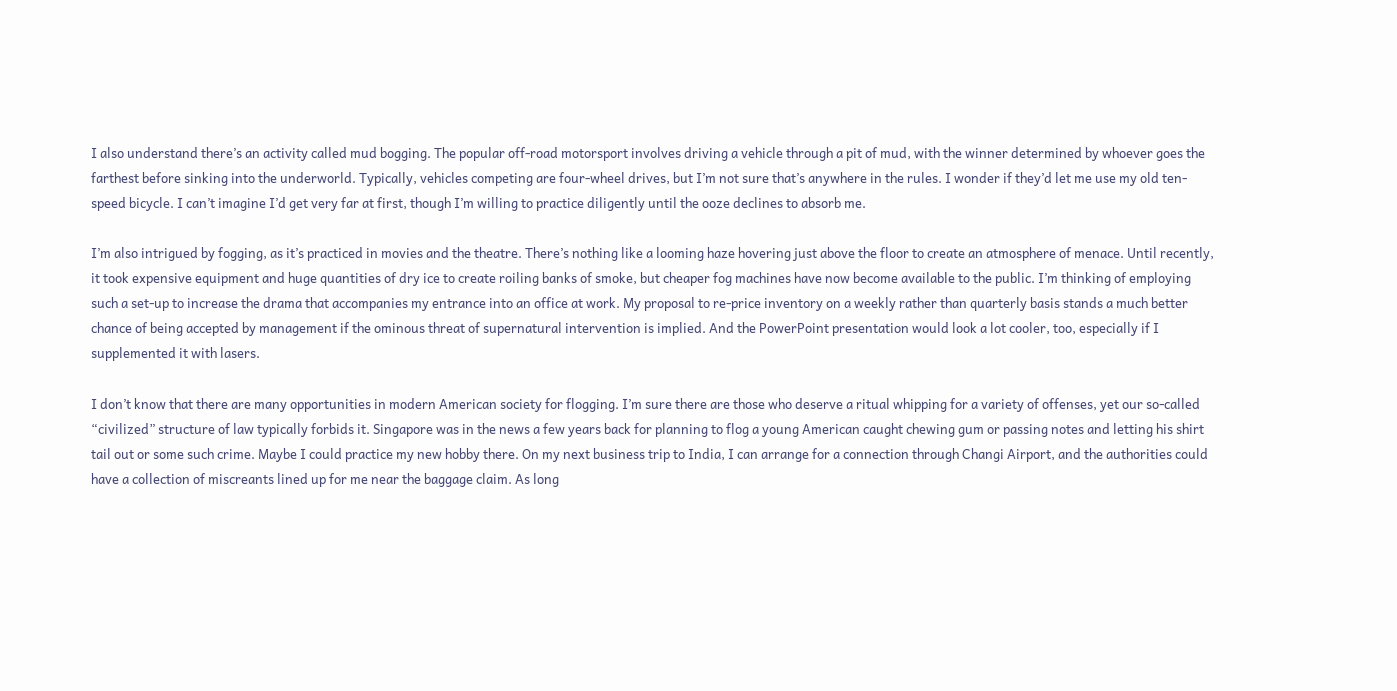I also understand there’s an activity called mud bogging. The popular off-road motorsport involves driving a vehicle through a pit of mud, with the winner determined by whoever goes the farthest before sinking into the underworld. Typically, vehicles competing are four-wheel drives, but I’m not sure that’s anywhere in the rules. I wonder if they’d let me use my old ten-speed bicycle. I can’t imagine I’d get very far at first, though I’m willing to practice diligently until the ooze declines to absorb me.

I’m also intrigued by fogging, as it’s practiced in movies and the theatre. There’s nothing like a looming haze hovering just above the floor to create an atmosphere of menace. Until recently, it took expensive equipment and huge quantities of dry ice to create roiling banks of smoke, but cheaper fog machines have now become available to the public. I’m thinking of employing such a set-up to increase the drama that accompanies my entrance into an office at work. My proposal to re-price inventory on a weekly rather than quarterly basis stands a much better chance of being accepted by management if the ominous threat of supernatural intervention is implied. And the PowerPoint presentation would look a lot cooler, too, especially if I supplemented it with lasers.

I don’t know that there are many opportunities in modern American society for flogging. I’m sure there are those who deserve a ritual whipping for a variety of offenses, yet our so-called “civilized” structure of law typically forbids it. Singapore was in the news a few years back for planning to flog a young American caught chewing gum or passing notes and letting his shirt tail out or some such crime. Maybe I could practice my new hobby there. On my next business trip to India, I can arrange for a connection through Changi Airport, and the authorities could have a collection of miscreants lined up for me near the baggage claim. As long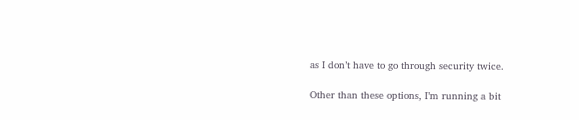as I don’t have to go through security twice.

Other than these options, I’m running a bit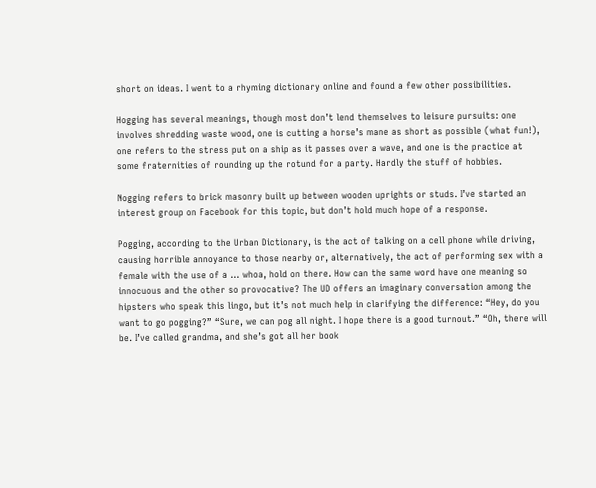short on ideas. I went to a rhyming dictionary online and found a few other possibilities.

Hogging has several meanings, though most don’t lend themselves to leisure pursuits: one involves shredding waste wood, one is cutting a horse’s mane as short as possible (what fun!), one refers to the stress put on a ship as it passes over a wave, and one is the practice at some fraternities of rounding up the rotund for a party. Hardly the stuff of hobbies.

Nogging refers to brick masonry built up between wooden uprights or studs. I’ve started an interest group on Facebook for this topic, but don’t hold much hope of a response.

Pogging, according to the Urban Dictionary, is the act of talking on a cell phone while driving, causing horrible annoyance to those nearby or, alternatively, the act of performing sex with a female with the use of a … whoa, hold on there. How can the same word have one meaning so innocuous and the other so provocative? The UD offers an imaginary conversation among the hipsters who speak this lingo, but it’s not much help in clarifying the difference: “Hey, do you want to go pogging?” “Sure, we can pog all night. I hope there is a good turnout.” “Oh, there will be. I’ve called grandma, and she’s got all her book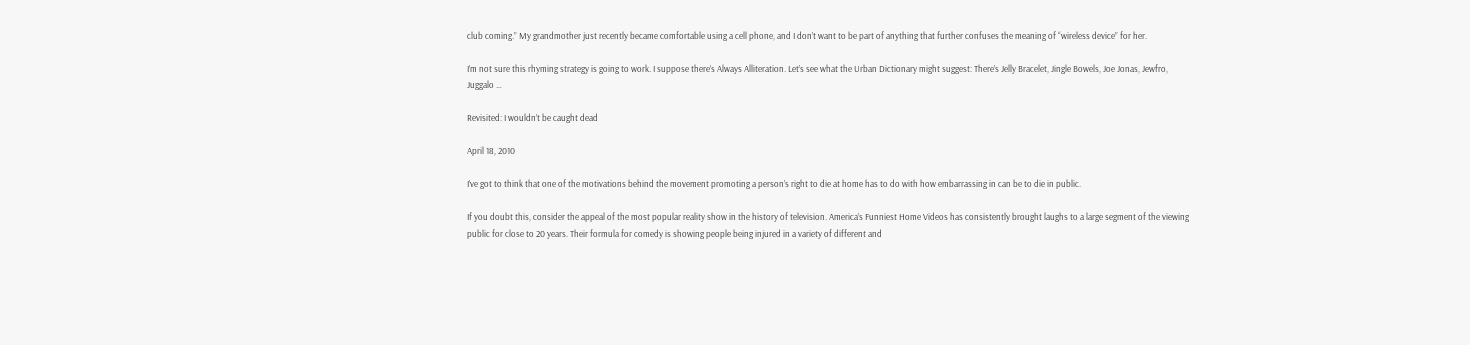club coming.” My grandmother just recently became comfortable using a cell phone, and I don’t want to be part of anything that further confuses the meaning of “wireless device” for her.

I’m not sure this rhyming strategy is going to work. I suppose there’s Always Alliteration. Let’s see what the Urban Dictionary might suggest: There’s Jelly Bracelet, Jingle Bowels, Joe Jonas, Jewfro, Juggalo …

Revisited: I wouldn’t be caught dead

April 18, 2010

I’ve got to think that one of the motivations behind the movement promoting a person’s right to die at home has to do with how embarrassing in can be to die in public.

If you doubt this, consider the appeal of the most popular reality show in the history of television. America’s Funniest Home Videos has consistently brought laughs to a large segment of the viewing public for close to 20 years. Their formula for comedy is showing people being injured in a variety of different and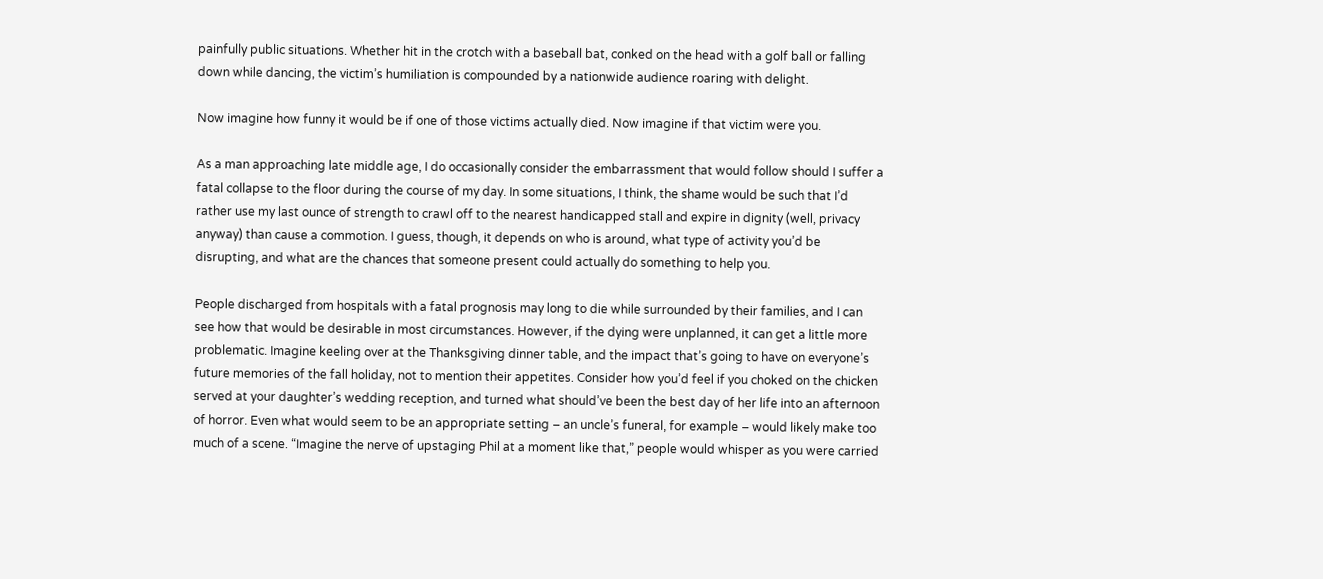painfully public situations. Whether hit in the crotch with a baseball bat, conked on the head with a golf ball or falling down while dancing, the victim’s humiliation is compounded by a nationwide audience roaring with delight.

Now imagine how funny it would be if one of those victims actually died. Now imagine if that victim were you.

As a man approaching late middle age, I do occasionally consider the embarrassment that would follow should I suffer a fatal collapse to the floor during the course of my day. In some situations, I think, the shame would be such that I’d rather use my last ounce of strength to crawl off to the nearest handicapped stall and expire in dignity (well, privacy anyway) than cause a commotion. I guess, though, it depends on who is around, what type of activity you’d be disrupting, and what are the chances that someone present could actually do something to help you.

People discharged from hospitals with a fatal prognosis may long to die while surrounded by their families, and I can see how that would be desirable in most circumstances. However, if the dying were unplanned, it can get a little more problematic. Imagine keeling over at the Thanksgiving dinner table, and the impact that’s going to have on everyone’s future memories of the fall holiday, not to mention their appetites. Consider how you’d feel if you choked on the chicken served at your daughter’s wedding reception, and turned what should’ve been the best day of her life into an afternoon of horror. Even what would seem to be an appropriate setting – an uncle’s funeral, for example – would likely make too much of a scene. “Imagine the nerve of upstaging Phil at a moment like that,” people would whisper as you were carried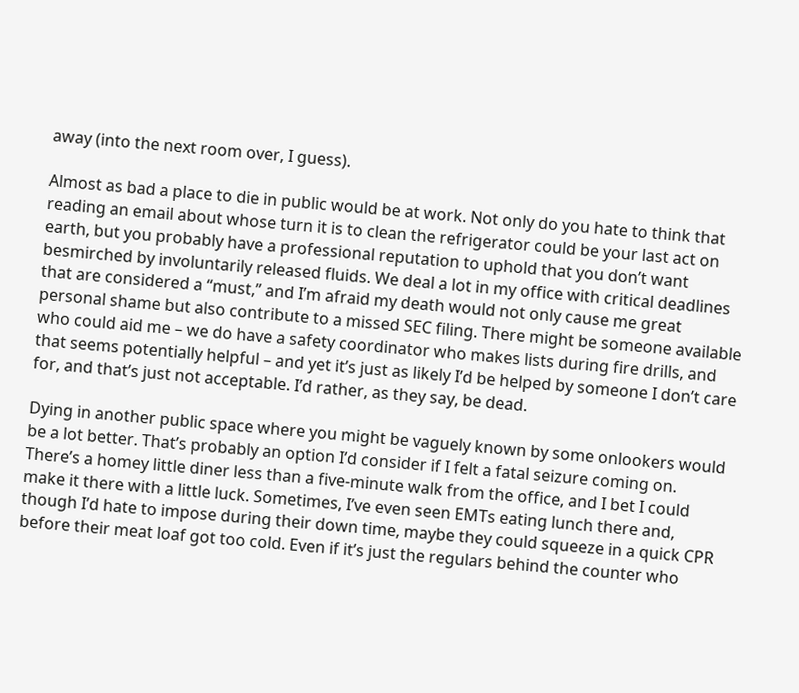away (into the next room over, I guess).

Almost as bad a place to die in public would be at work. Not only do you hate to think that reading an email about whose turn it is to clean the refrigerator could be your last act on earth, but you probably have a professional reputation to uphold that you don’t want besmirched by involuntarily released fluids. We deal a lot in my office with critical deadlines that are considered a “must,” and I’m afraid my death would not only cause me great personal shame but also contribute to a missed SEC filing. There might be someone available who could aid me – we do have a safety coordinator who makes lists during fire drills, and that seems potentially helpful – and yet it’s just as likely I’d be helped by someone I don’t care for, and that’s just not acceptable. I’d rather, as they say, be dead.

Dying in another public space where you might be vaguely known by some onlookers would be a lot better. That’s probably an option I’d consider if I felt a fatal seizure coming on. There’s a homey little diner less than a five-minute walk from the office, and I bet I could make it there with a little luck. Sometimes, I’ve even seen EMTs eating lunch there and, though I’d hate to impose during their down time, maybe they could squeeze in a quick CPR before their meat loaf got too cold. Even if it’s just the regulars behind the counter who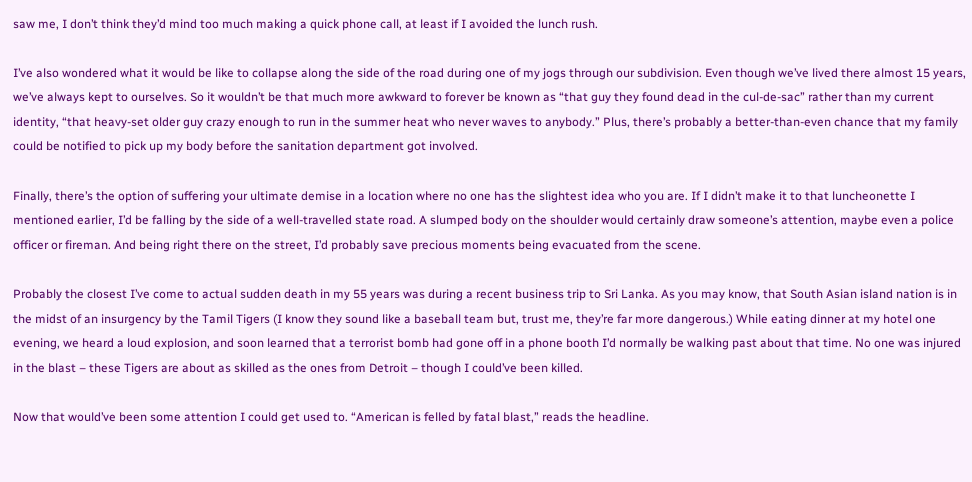saw me, I don’t think they’d mind too much making a quick phone call, at least if I avoided the lunch rush.

I’ve also wondered what it would be like to collapse along the side of the road during one of my jogs through our subdivision. Even though we’ve lived there almost 15 years, we’ve always kept to ourselves. So it wouldn’t be that much more awkward to forever be known as “that guy they found dead in the cul-de-sac” rather than my current identity, “that heavy-set older guy crazy enough to run in the summer heat who never waves to anybody.” Plus, there’s probably a better-than-even chance that my family could be notified to pick up my body before the sanitation department got involved.

Finally, there’s the option of suffering your ultimate demise in a location where no one has the slightest idea who you are. If I didn’t make it to that luncheonette I mentioned earlier, I’d be falling by the side of a well-travelled state road. A slumped body on the shoulder would certainly draw someone’s attention, maybe even a police officer or fireman. And being right there on the street, I’d probably save precious moments being evacuated from the scene.

Probably the closest I’ve come to actual sudden death in my 55 years was during a recent business trip to Sri Lanka. As you may know, that South Asian island nation is in the midst of an insurgency by the Tamil Tigers (I know they sound like a baseball team but, trust me, they’re far more dangerous.) While eating dinner at my hotel one evening, we heard a loud explosion, and soon learned that a terrorist bomb had gone off in a phone booth I’d normally be walking past about that time. No one was injured in the blast – these Tigers are about as skilled as the ones from Detroit – though I could’ve been killed.

Now that would’ve been some attention I could get used to. “American is felled by fatal blast,” reads the headline.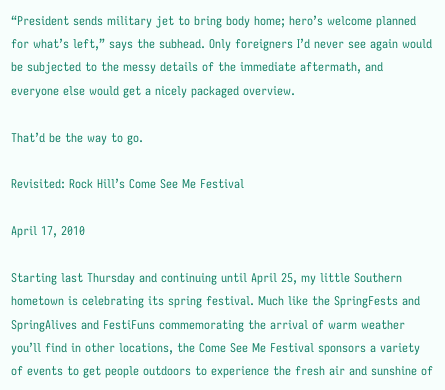“President sends military jet to bring body home; hero’s welcome planned for what’s left,” says the subhead. Only foreigners I’d never see again would be subjected to the messy details of the immediate aftermath, and everyone else would get a nicely packaged overview.

That’d be the way to go.

Revisited: Rock Hill’s Come See Me Festival

April 17, 2010

Starting last Thursday and continuing until April 25, my little Southern hometown is celebrating its spring festival. Much like the SpringFests and SpringAlives and FestiFuns commemorating the arrival of warm weather you’ll find in other locations, the Come See Me Festival sponsors a variety of events to get people outdoors to experience the fresh air and sunshine of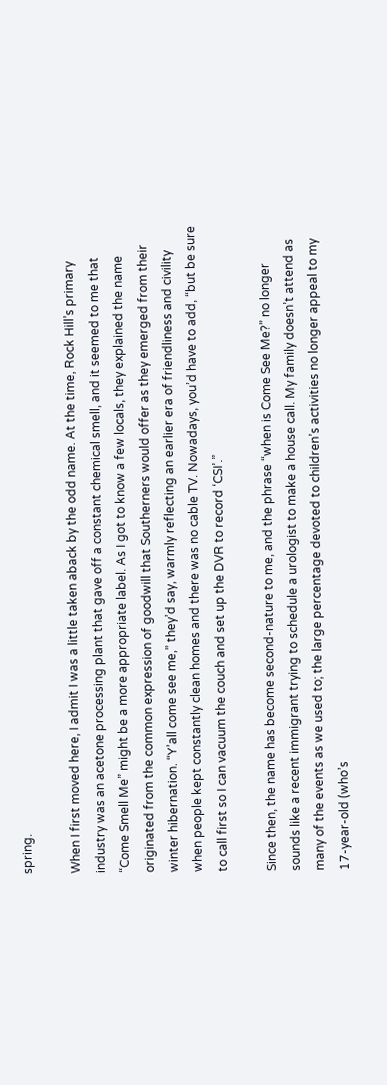spring.

When I first moved here, I admit I was a little taken aback by the odd name. At the time, Rock Hill’s primary industry was an acetone processing plant that gave off a constant chemical smell, and it seemed to me that “Come Smell Me” might be a more appropriate label. As I got to know a few locals, they explained the name originated from the common expression of goodwill that Southerners would offer as they emerged from their winter hibernation. “Y’all come see me,” they’d say, warmly reflecting an earlier era of friendliness and civility when people kept constantly clean homes and there was no cable TV. Nowadays, you’d have to add, “but be sure to call first so I can vacuum the couch and set up the DVR to record ‘CSI’.”

Since then, the name has become second-nature to me, and the phrase “when is Come See Me?” no longer sounds like a recent immigrant trying to schedule a urologist to make a house call. My family doesn’t attend as many of the events as we used to; the large percentage devoted to children’s activities no longer appeal to my 17-year-old (who’s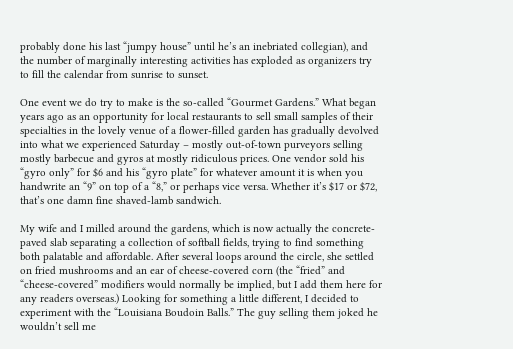probably done his last “jumpy house” until he’s an inebriated collegian), and the number of marginally interesting activities has exploded as organizers try to fill the calendar from sunrise to sunset.

One event we do try to make is the so-called “Gourmet Gardens.” What began years ago as an opportunity for local restaurants to sell small samples of their specialties in the lovely venue of a flower-filled garden has gradually devolved into what we experienced Saturday – mostly out-of-town purveyors selling mostly barbecue and gyros at mostly ridiculous prices. One vendor sold his “gyro only” for $6 and his “gyro plate” for whatever amount it is when you handwrite an “9” on top of a “8,” or perhaps vice versa. Whether it’s $17 or $72, that’s one damn fine shaved-lamb sandwich.

My wife and I milled around the gardens, which is now actually the concrete-paved slab separating a collection of softball fields, trying to find something both palatable and affordable. After several loops around the circle, she settled on fried mushrooms and an ear of cheese-covered corn (the “fried” and “cheese-covered” modifiers would normally be implied, but I add them here for any readers overseas.) Looking for something a little different, I decided to experiment with the “Louisiana Boudoin Balls.” The guy selling them joked he wouldn’t sell me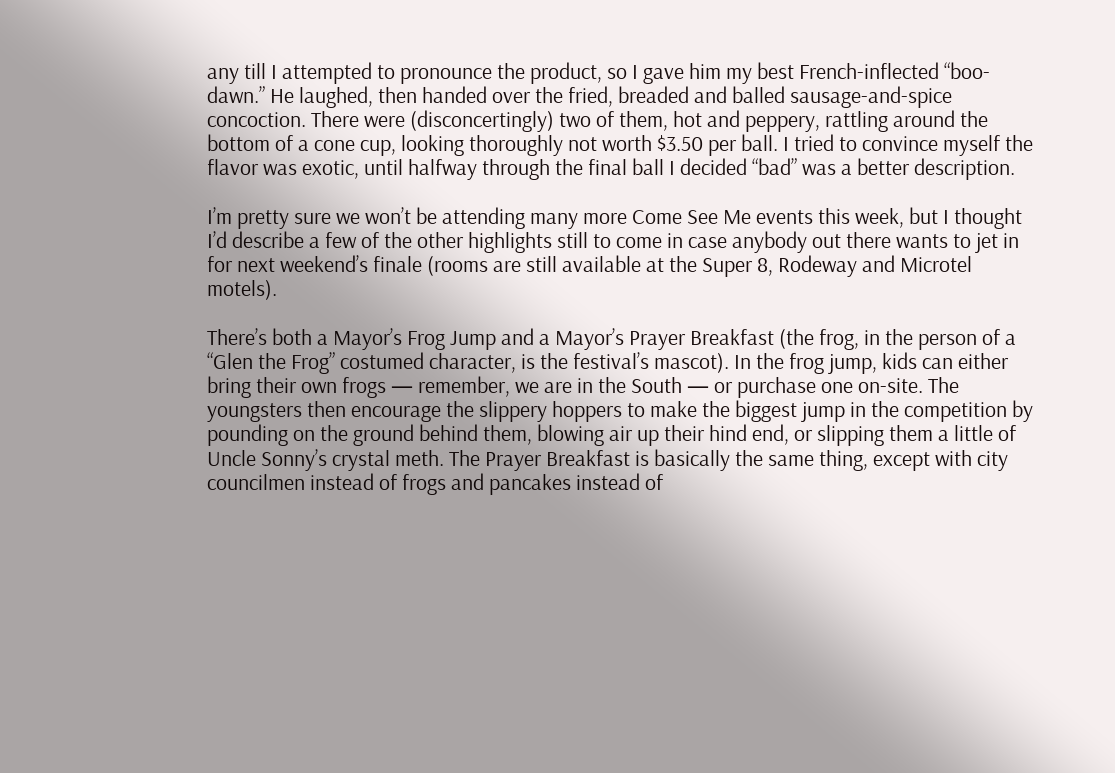any till I attempted to pronounce the product, so I gave him my best French-inflected “boo-dawn.” He laughed, then handed over the fried, breaded and balled sausage-and-spice concoction. There were (disconcertingly) two of them, hot and peppery, rattling around the bottom of a cone cup, looking thoroughly not worth $3.50 per ball. I tried to convince myself the flavor was exotic, until halfway through the final ball I decided “bad” was a better description.

I’m pretty sure we won’t be attending many more Come See Me events this week, but I thought I’d describe a few of the other highlights still to come in case anybody out there wants to jet in for next weekend’s finale (rooms are still available at the Super 8, Rodeway and Microtel motels).

There’s both a Mayor’s Frog Jump and a Mayor’s Prayer Breakfast (the frog, in the person of a “Glen the Frog” costumed character, is the festival’s mascot). In the frog jump, kids can either bring their own frogs — remember, we are in the South — or purchase one on-site. The youngsters then encourage the slippery hoppers to make the biggest jump in the competition by pounding on the ground behind them, blowing air up their hind end, or slipping them a little of Uncle Sonny’s crystal meth. The Prayer Breakfast is basically the same thing, except with city councilmen instead of frogs and pancakes instead of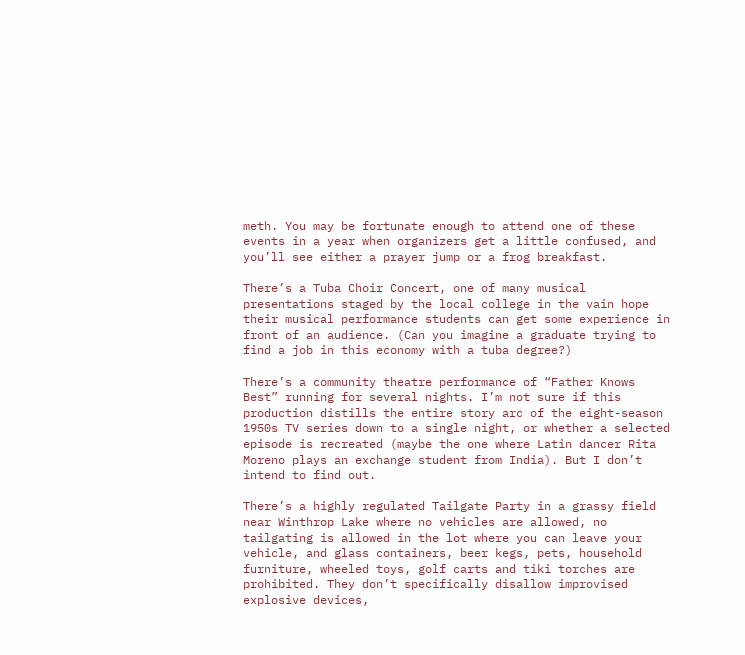meth. You may be fortunate enough to attend one of these events in a year when organizers get a little confused, and you’ll see either a prayer jump or a frog breakfast.

There’s a Tuba Choir Concert, one of many musical presentations staged by the local college in the vain hope their musical performance students can get some experience in front of an audience. (Can you imagine a graduate trying to find a job in this economy with a tuba degree?)

There’s a community theatre performance of “Father Knows Best” running for several nights. I’m not sure if this production distills the entire story arc of the eight-season 1950s TV series down to a single night, or whether a selected episode is recreated (maybe the one where Latin dancer Rita Moreno plays an exchange student from India). But I don’t intend to find out.

There’s a highly regulated Tailgate Party in a grassy field near Winthrop Lake where no vehicles are allowed, no tailgating is allowed in the lot where you can leave your vehicle, and glass containers, beer kegs, pets, household furniture, wheeled toys, golf carts and tiki torches are prohibited. They don’t specifically disallow improvised explosive devices,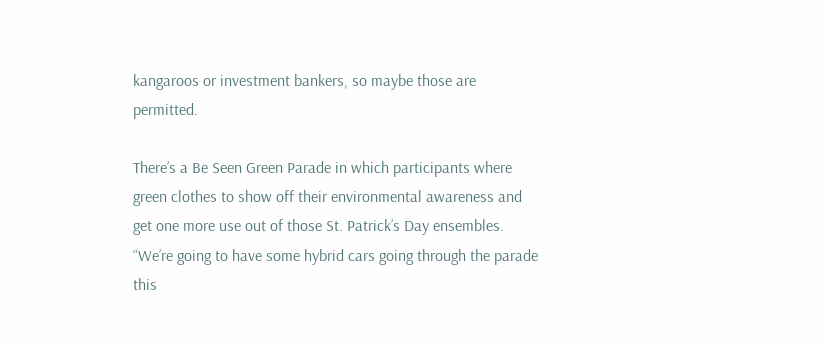kangaroos or investment bankers, so maybe those are permitted.

There’s a Be Seen Green Parade in which participants where green clothes to show off their environmental awareness and get one more use out of those St. Patrick’s Day ensembles. “We’re going to have some hybrid cars going through the parade this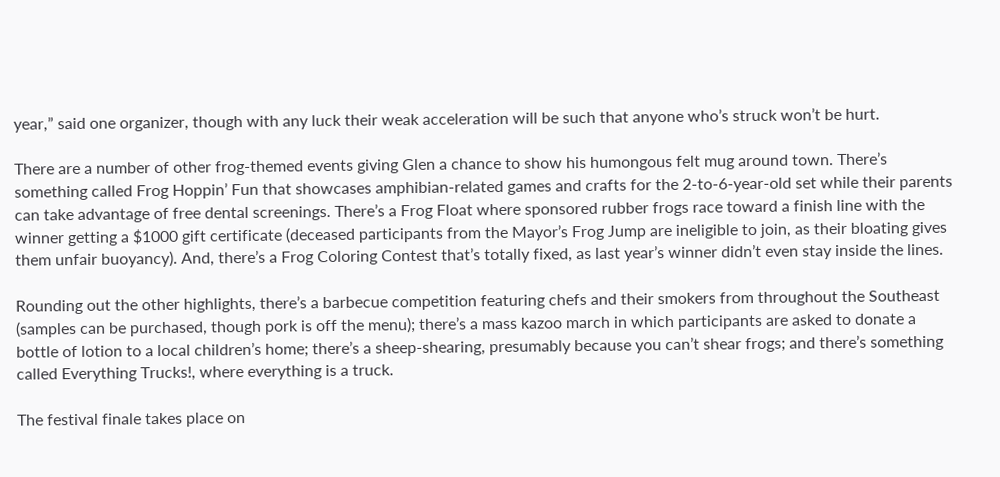year,” said one organizer, though with any luck their weak acceleration will be such that anyone who’s struck won’t be hurt.

There are a number of other frog-themed events giving Glen a chance to show his humongous felt mug around town. There’s something called Frog Hoppin’ Fun that showcases amphibian-related games and crafts for the 2-to-6-year-old set while their parents can take advantage of free dental screenings. There’s a Frog Float where sponsored rubber frogs race toward a finish line with the winner getting a $1000 gift certificate (deceased participants from the Mayor’s Frog Jump are ineligible to join, as their bloating gives them unfair buoyancy). And, there’s a Frog Coloring Contest that’s totally fixed, as last year’s winner didn’t even stay inside the lines.

Rounding out the other highlights, there’s a barbecue competition featuring chefs and their smokers from throughout the Southeast (samples can be purchased, though pork is off the menu); there’s a mass kazoo march in which participants are asked to donate a bottle of lotion to a local children’s home; there’s a sheep-shearing, presumably because you can’t shear frogs; and there’s something called Everything Trucks!, where everything is a truck.

The festival finale takes place on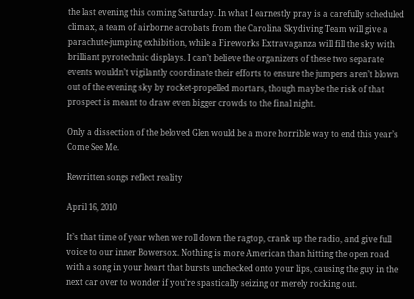the last evening this coming Saturday. In what I earnestly pray is a carefully scheduled climax, a team of airborne acrobats from the Carolina Skydiving Team will give a parachute-jumping exhibition, while a Fireworks Extravaganza will fill the sky with brilliant pyrotechnic displays. I can’t believe the organizers of these two separate events wouldn’t vigilantly coordinate their efforts to ensure the jumpers aren’t blown out of the evening sky by rocket-propelled mortars, though maybe the risk of that prospect is meant to draw even bigger crowds to the final night.

Only a dissection of the beloved Glen would be a more horrible way to end this year’s Come See Me.

Rewritten songs reflect reality

April 16, 2010

It’s that time of year when we roll down the ragtop, crank up the radio, and give full voice to our inner Bowersox. Nothing is more American than hitting the open road with a song in your heart that bursts unchecked onto your lips, causing the guy in the next car over to wonder if you’re spastically seizing or merely rocking out.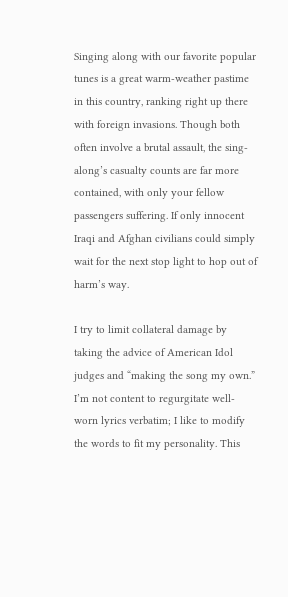Singing along with our favorite popular tunes is a great warm-weather pastime in this country, ranking right up there with foreign invasions. Though both often involve a brutal assault, the sing-along’s casualty counts are far more contained, with only your fellow passengers suffering. If only innocent Iraqi and Afghan civilians could simply wait for the next stop light to hop out of harm’s way.

I try to limit collateral damage by taking the advice of American Idol judges and “making the song my own.” I’m not content to regurgitate well-worn lyrics verbatim; I like to modify the words to fit my personality. This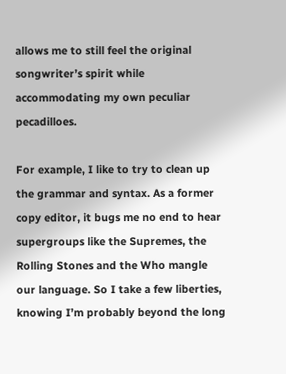allows me to still feel the original songwriter’s spirit while accommodating my own peculiar pecadilloes.

For example, I like to try to clean up the grammar and syntax. As a former copy editor, it bugs me no end to hear supergroups like the Supremes, the Rolling Stones and the Who mangle our language. So I take a few liberties, knowing I’m probably beyond the long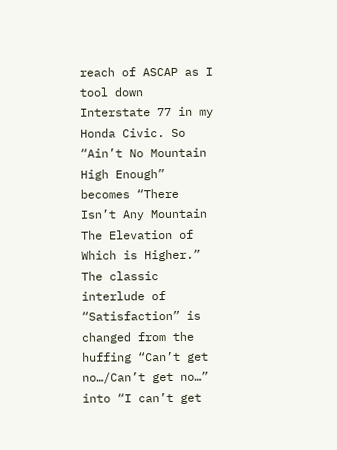reach of ASCAP as I tool down Interstate 77 in my Honda Civic. So “Ain’t No Mountain High Enough” becomes “There Isn’t Any Mountain The Elevation of Which is Higher.” The classic interlude of “Satisfaction” is changed from the huffing “Can’t get no…/Can’t get no…” into “I can’t get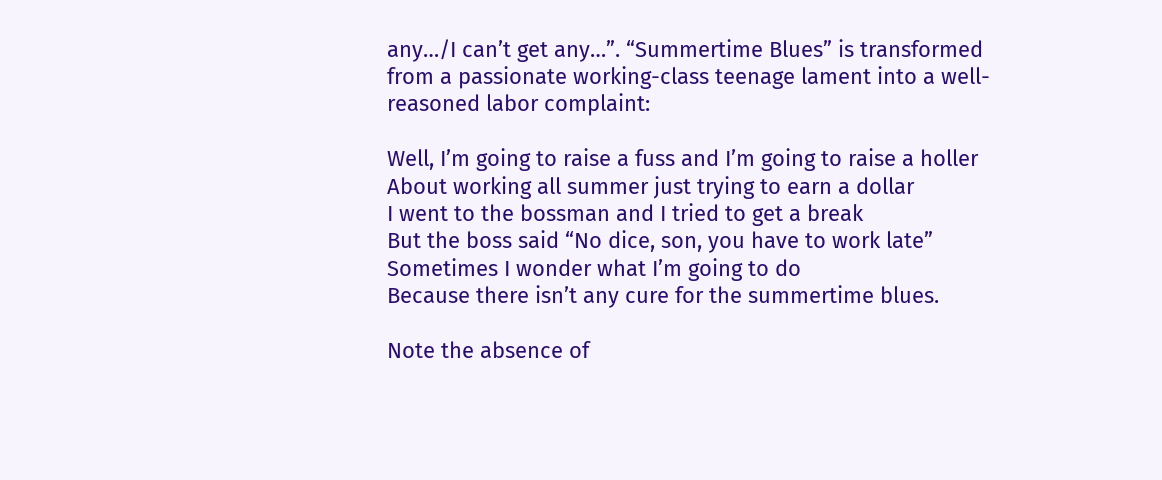any…/I can’t get any…”. “Summertime Blues” is transformed from a passionate working-class teenage lament into a well-reasoned labor complaint:

Well, I’m going to raise a fuss and I’m going to raise a holler
About working all summer just trying to earn a dollar
I went to the bossman and I tried to get a break
But the boss said “No dice, son, you have to work late”
Sometimes I wonder what I’m going to do
Because there isn’t any cure for the summertime blues.

Note the absence of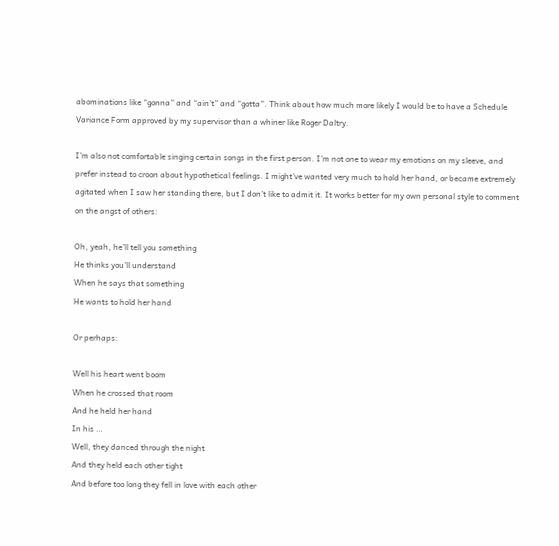abominations like “gonna” and “ain’t” and “gotta”. Think about how much more likely I would be to have a Schedule Variance Form approved by my supervisor than a whiner like Roger Daltry.

I’m also not comfortable singing certain songs in the first person. I’m not one to wear my emotions on my sleeve, and prefer instead to croon about hypothetical feelings. I might’ve wanted very much to hold her hand, or became extremely agitated when I saw her standing there, but I don’t like to admit it. It works better for my own personal style to comment on the angst of others:

Oh, yeah, he’ll tell you something
He thinks you’ll understand
When he says that something
He wants to hold her hand

Or perhaps:

Well his heart went boom
When he crossed that room
And he held her hand
In his …
Well, they danced through the night
And they held each other tight
And before too long they fell in love with each other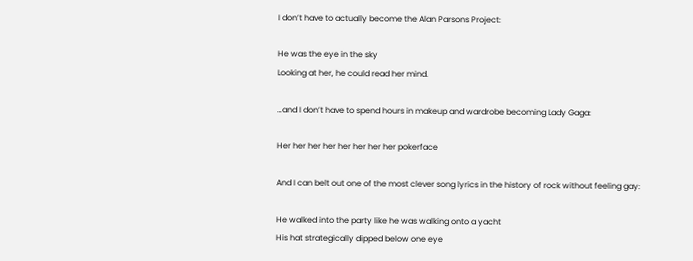I don’t have to actually become the Alan Parsons Project:

He was the eye in the sky
Looking at her, he could read her mind.

…and I don’t have to spend hours in makeup and wardrobe becoming Lady Gaga:

Her her her her her her her her pokerface

And I can belt out one of the most clever song lyrics in the history of rock without feeling gay:

He walked into the party like he was walking onto a yacht
His hat strategically dipped below one eye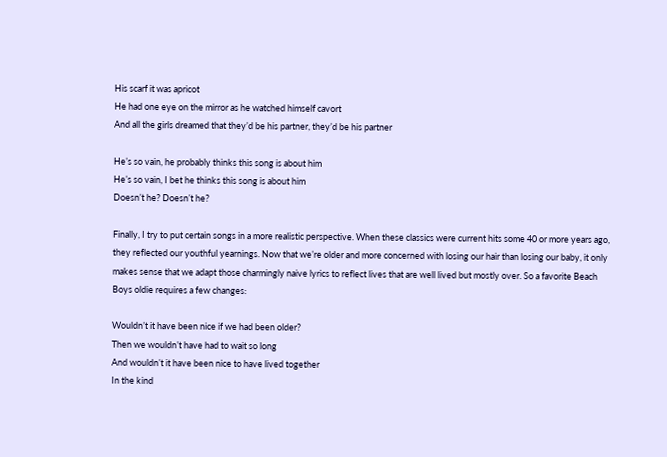His scarf it was apricot
He had one eye on the mirror as he watched himself cavort
And all the girls dreamed that they’d be his partner, they’d be his partner

He’s so vain, he probably thinks this song is about him
He’s so vain, I bet he thinks this song is about him
Doesn’t he? Doesn’t he?

Finally, I try to put certain songs in a more realistic perspective. When these classics were current hits some 40 or more years ago, they reflected our youthful yearnings. Now that we’re older and more concerned with losing our hair than losing our baby, it only makes sense that we adapt those charmingly naive lyrics to reflect lives that are well lived but mostly over. So a favorite Beach Boys oldie requires a few changes:

Wouldn’t it have been nice if we had been older?
Then we wouldn’t have had to wait so long
And wouldn’t it have been nice to have lived together
In the kind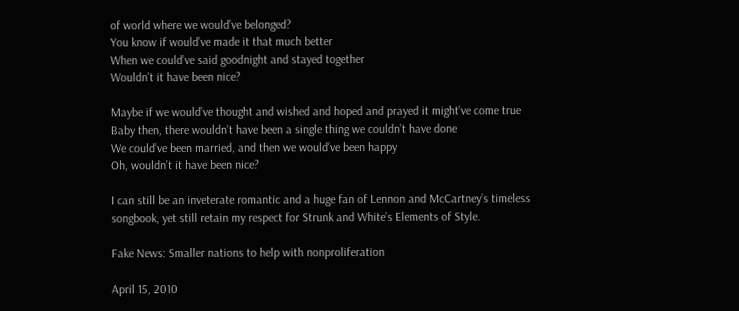of world where we would’ve belonged?
You know if would’ve made it that much better
When we could’ve said goodnight and stayed together
Wouldn’t it have been nice?

Maybe if we would’ve thought and wished and hoped and prayed it might’ve come true
Baby then, there wouldn’t have been a single thing we couldn’t have done
We could’ve been married, and then we would’ve been happy
Oh, wouldn’t it have been nice?

I can still be an inveterate romantic and a huge fan of Lennon and McCartney’s timeless songbook, yet still retain my respect for Strunk and White’s Elements of Style.

Fake News: Smaller nations to help with nonproliferation

April 15, 2010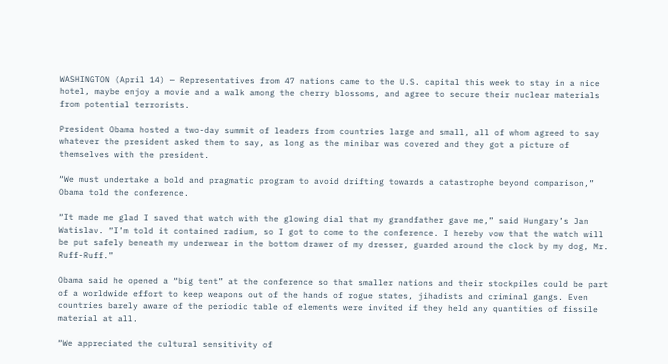WASHINGTON (April 14) — Representatives from 47 nations came to the U.S. capital this week to stay in a nice hotel, maybe enjoy a movie and a walk among the cherry blossoms, and agree to secure their nuclear materials from potential terrorists.

President Obama hosted a two-day summit of leaders from countries large and small, all of whom agreed to say whatever the president asked them to say, as long as the minibar was covered and they got a picture of themselves with the president.

“We must undertake a bold and pragmatic program to avoid drifting towards a catastrophe beyond comparison,” Obama told the conference.

“It made me glad I saved that watch with the glowing dial that my grandfather gave me,” said Hungary’s Jan Watislav. “I’m told it contained radium, so I got to come to the conference. I hereby vow that the watch will be put safely beneath my underwear in the bottom drawer of my dresser, guarded around the clock by my dog, Mr. Ruff-Ruff.”

Obama said he opened a “big tent” at the conference so that smaller nations and their stockpiles could be part of a worldwide effort to keep weapons out of the hands of rogue states, jihadists and criminal gangs. Even countries barely aware of the periodic table of elements were invited if they held any quantities of fissile material at all.

“We appreciated the cultural sensitivity of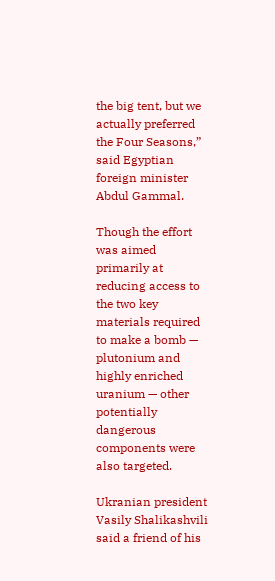the big tent, but we actually preferred the Four Seasons,” said Egyptian foreign minister Abdul Gammal.

Though the effort was aimed primarily at reducing access to the two key materials required to make a bomb — plutonium and highly enriched uranium — other potentially dangerous components were also targeted.

Ukranian president Vasily Shalikashvili said a friend of his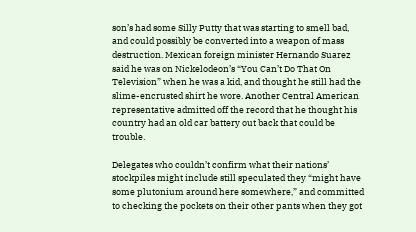son’s had some Silly Putty that was starting to smell bad, and could possibly be converted into a weapon of mass destruction. Mexican foreign minister Hernando Suarez said he was on Nickelodeon’s “You Can’t Do That On Television” when he was a kid, and thought he still had the slime-encrusted shirt he wore. Another Central American representative admitted off the record that he thought his country had an old car battery out back that could be trouble.

Delegates who couldn’t confirm what their nations’ stockpiles might include still speculated they “might have some plutonium around here somewhere,” and committed to checking the pockets on their other pants when they got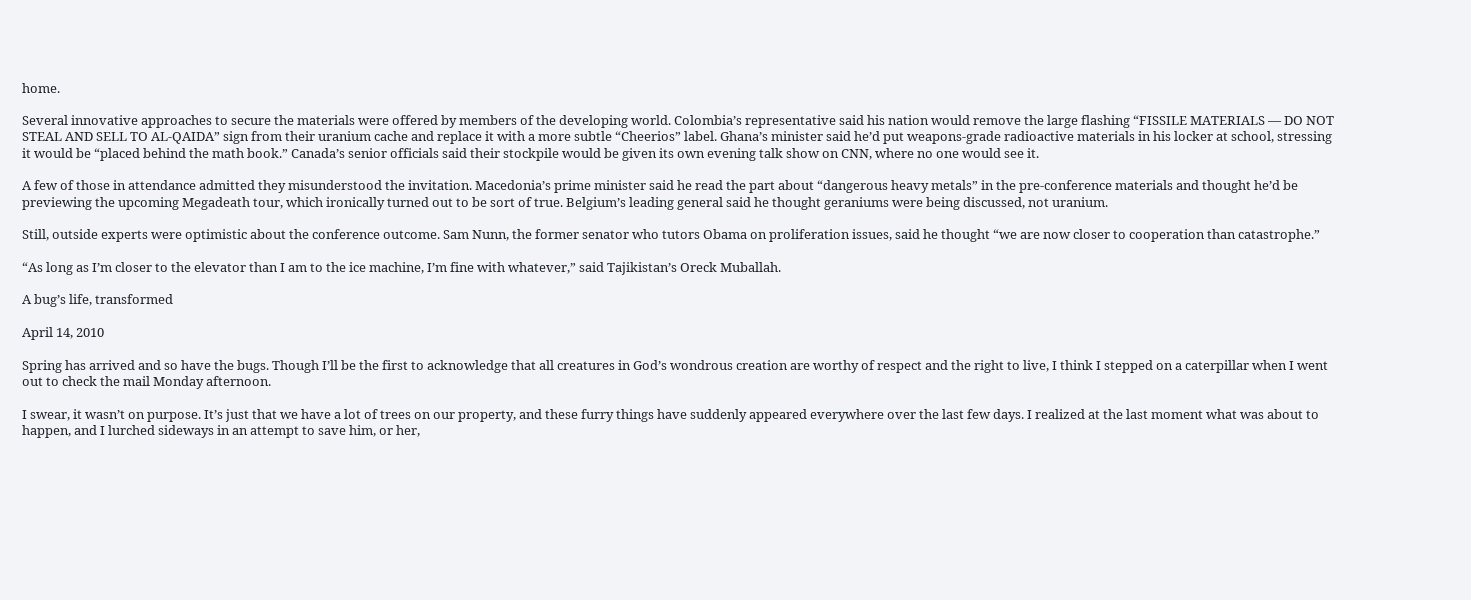home.

Several innovative approaches to secure the materials were offered by members of the developing world. Colombia’s representative said his nation would remove the large flashing “FISSILE MATERIALS — DO NOT STEAL AND SELL TO AL-QAIDA” sign from their uranium cache and replace it with a more subtle “Cheerios” label. Ghana’s minister said he’d put weapons-grade radioactive materials in his locker at school, stressing it would be “placed behind the math book.” Canada’s senior officials said their stockpile would be given its own evening talk show on CNN, where no one would see it.

A few of those in attendance admitted they misunderstood the invitation. Macedonia’s prime minister said he read the part about “dangerous heavy metals” in the pre-conference materials and thought he’d be previewing the upcoming Megadeath tour, which ironically turned out to be sort of true. Belgium’s leading general said he thought geraniums were being discussed, not uranium.

Still, outside experts were optimistic about the conference outcome. Sam Nunn, the former senator who tutors Obama on proliferation issues, said he thought “we are now closer to cooperation than catastrophe.”

“As long as I’m closer to the elevator than I am to the ice machine, I’m fine with whatever,” said Tajikistan’s Oreck Muballah.

A bug’s life, transformed

April 14, 2010

Spring has arrived and so have the bugs. Though I’ll be the first to acknowledge that all creatures in God’s wondrous creation are worthy of respect and the right to live, I think I stepped on a caterpillar when I went out to check the mail Monday afternoon.

I swear, it wasn’t on purpose. It’s just that we have a lot of trees on our property, and these furry things have suddenly appeared everywhere over the last few days. I realized at the last moment what was about to happen, and I lurched sideways in an attempt to save him, or her,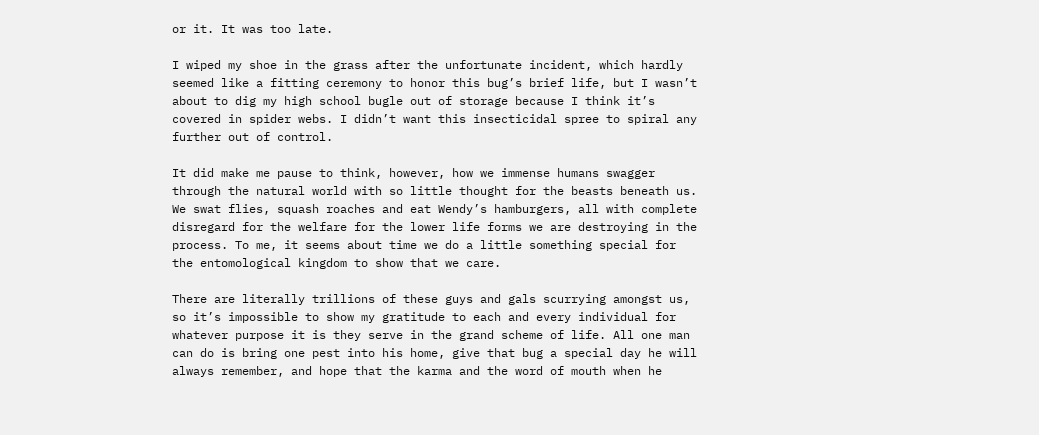or it. It was too late.

I wiped my shoe in the grass after the unfortunate incident, which hardly seemed like a fitting ceremony to honor this bug’s brief life, but I wasn’t about to dig my high school bugle out of storage because I think it’s covered in spider webs. I didn’t want this insecticidal spree to spiral any further out of control.

It did make me pause to think, however, how we immense humans swagger through the natural world with so little thought for the beasts beneath us. We swat flies, squash roaches and eat Wendy’s hamburgers, all with complete disregard for the welfare for the lower life forms we are destroying in the process. To me, it seems about time we do a little something special for the entomological kingdom to show that we care.

There are literally trillions of these guys and gals scurrying amongst us, so it’s impossible to show my gratitude to each and every individual for whatever purpose it is they serve in the grand scheme of life. All one man can do is bring one pest into his home, give that bug a special day he will always remember, and hope that the karma and the word of mouth when he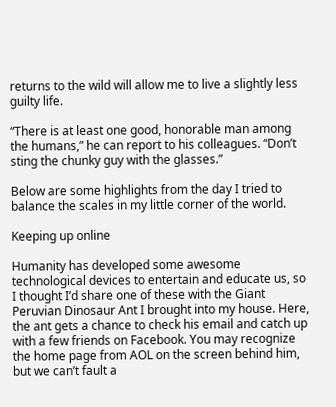returns to the wild will allow me to live a slightly less guilty life.

“There is at least one good, honorable man among the humans,” he can report to his colleagues. “Don’t sting the chunky guy with the glasses.”

Below are some highlights from the day I tried to balance the scales in my little corner of the world.

Keeping up online

Humanity has developed some awesome technological devices to entertain and educate us, so I thought I’d share one of these with the Giant Peruvian Dinosaur Ant I brought into my house. Here, the ant gets a chance to check his email and catch up with a few friends on Facebook. You may recognize the home page from AOL on the screen behind him, but we can’t fault a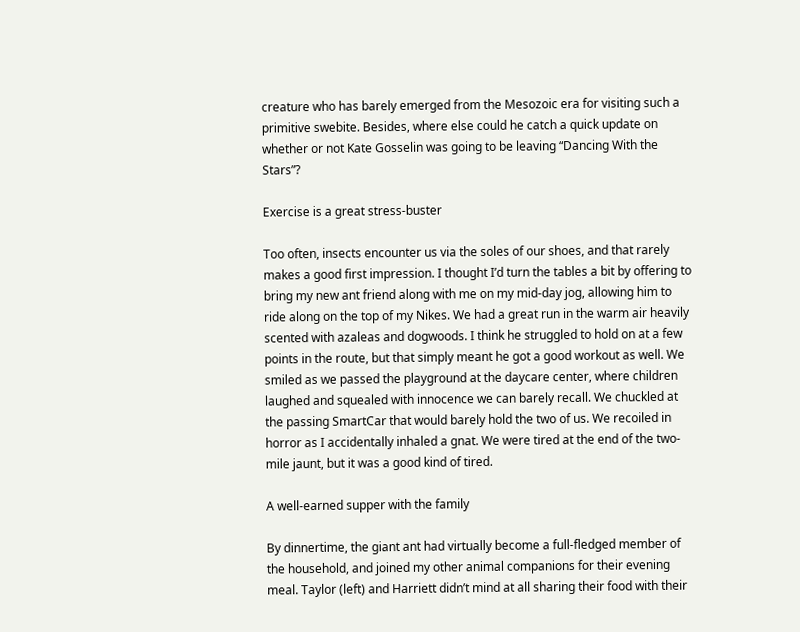creature who has barely emerged from the Mesozoic era for visiting such a primitive swebite. Besides, where else could he catch a quick update on whether or not Kate Gosselin was going to be leaving “Dancing With the Stars”?

Exercise is a great stress-buster

Too often, insects encounter us via the soles of our shoes, and that rarely makes a good first impression. I thought I’d turn the tables a bit by offering to bring my new ant friend along with me on my mid-day jog, allowing him to ride along on the top of my Nikes. We had a great run in the warm air heavily scented with azaleas and dogwoods. I think he struggled to hold on at a few points in the route, but that simply meant he got a good workout as well. We smiled as we passed the playground at the daycare center, where children laughed and squealed with innocence we can barely recall. We chuckled at the passing SmartCar that would barely hold the two of us. We recoiled in horror as I accidentally inhaled a gnat. We were tired at the end of the two-mile jaunt, but it was a good kind of tired.

A well-earned supper with the family

By dinnertime, the giant ant had virtually become a full-fledged member of the household, and joined my other animal companions for their evening meal. Taylor (left) and Harriett didn’t mind at all sharing their food with their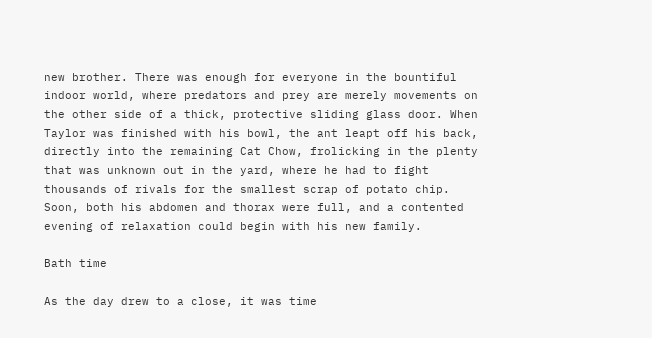new brother. There was enough for everyone in the bountiful indoor world, where predators and prey are merely movements on the other side of a thick, protective sliding glass door. When Taylor was finished with his bowl, the ant leapt off his back, directly into the remaining Cat Chow, frolicking in the plenty that was unknown out in the yard, where he had to fight thousands of rivals for the smallest scrap of potato chip. Soon, both his abdomen and thorax were full, and a contented evening of relaxation could begin with his new family.

Bath time

As the day drew to a close, it was time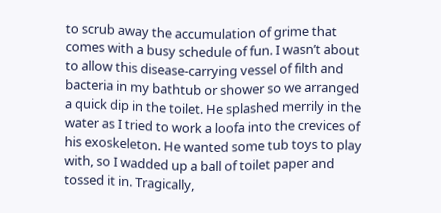to scrub away the accumulation of grime that comes with a busy schedule of fun. I wasn’t about to allow this disease-carrying vessel of filth and bacteria in my bathtub or shower so we arranged a quick dip in the toilet. He splashed merrily in the water as I tried to work a loofa into the crevices of his exoskeleton. He wanted some tub toys to play with, so I wadded up a ball of toilet paper and tossed it in. Tragically,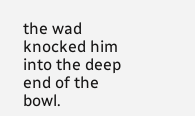the wad knocked him into the deep end of the bowl.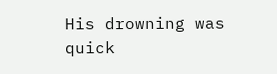His drowning was quick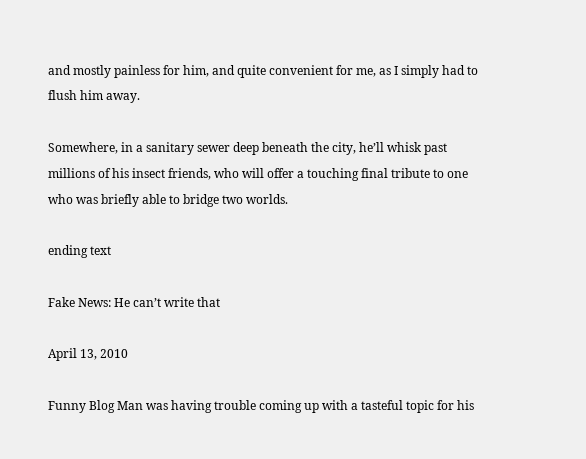and mostly painless for him, and quite convenient for me, as I simply had to flush him away.

Somewhere, in a sanitary sewer deep beneath the city, he’ll whisk past millions of his insect friends, who will offer a touching final tribute to one who was briefly able to bridge two worlds.

ending text

Fake News: He can’t write that

April 13, 2010

Funny Blog Man was having trouble coming up with a tasteful topic for his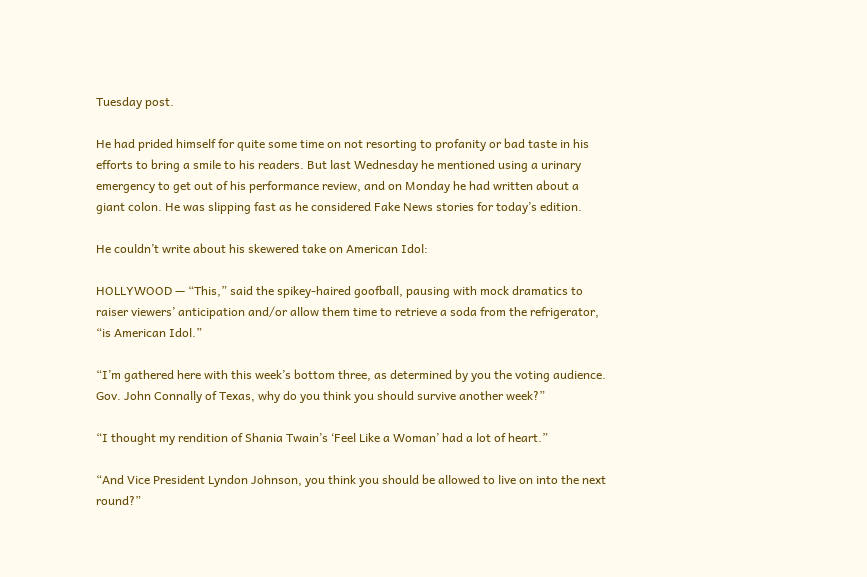Tuesday post.

He had prided himself for quite some time on not resorting to profanity or bad taste in his efforts to bring a smile to his readers. But last Wednesday he mentioned using a urinary emergency to get out of his performance review, and on Monday he had written about a giant colon. He was slipping fast as he considered Fake News stories for today’s edition.

He couldn’t write about his skewered take on American Idol:

HOLLYWOOD — “This,” said the spikey-haired goofball, pausing with mock dramatics to raiser viewers’ anticipation and/or allow them time to retrieve a soda from the refrigerator, “is American Idol.”

“I’m gathered here with this week’s bottom three, as determined by you the voting audience. Gov. John Connally of Texas, why do you think you should survive another week?”

“I thought my rendition of Shania Twain’s ‘Feel Like a Woman’ had a lot of heart.”

“And Vice President Lyndon Johnson, you think you should be allowed to live on into the next round?”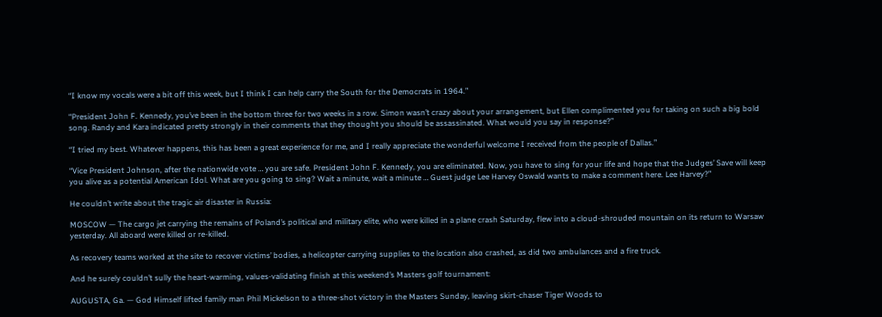“I know my vocals were a bit off this week, but I think I can help carry the South for the Democrats in 1964.”

“President John F. Kennedy, you’ve been in the bottom three for two weeks in a row. Simon wasn’t crazy about your arrangement, but Ellen complimented you for taking on such a big bold song. Randy and Kara indicated pretty strongly in their comments that they thought you should be assassinated. What would you say in response?”

“I tried my best. Whatever happens, this has been a great experience for me, and I really appreciate the wonderful welcome I received from the people of Dallas.”

“Vice President Johnson, after the nationwide vote … you are safe. President John F. Kennedy, you are eliminated. Now, you have to sing for your life and hope that the Judges’ Save will keep you alive as a potential American Idol. What are you going to sing? Wait a minute, wait a minute … Guest judge Lee Harvey Oswald wants to make a comment here. Lee Harvey?”

He couldn’t write about the tragic air disaster in Russia:

MOSCOW — The cargo jet carrying the remains of Poland’s political and military elite, who were killed in a plane crash Saturday, flew into a cloud-shrouded mountain on its return to Warsaw yesterday. All aboard were killed or re-killed.

As recovery teams worked at the site to recover victims’ bodies, a helicopter carrying supplies to the location also crashed, as did two ambulances and a fire truck.

And he surely couldn’t sully the heart-warming, values-validating finish at this weekend’s Masters golf tournament:

AUGUSTA, Ga. — God Himself lifted family man Phil Mickelson to a three-shot victory in the Masters Sunday, leaving skirt-chaser Tiger Woods to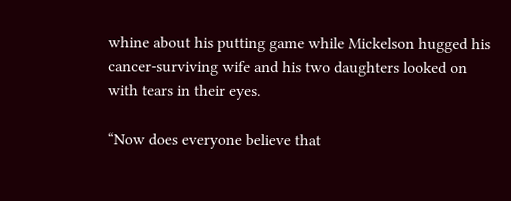whine about his putting game while Mickelson hugged his cancer-surviving wife and his two daughters looked on with tears in their eyes.

“Now does everyone believe that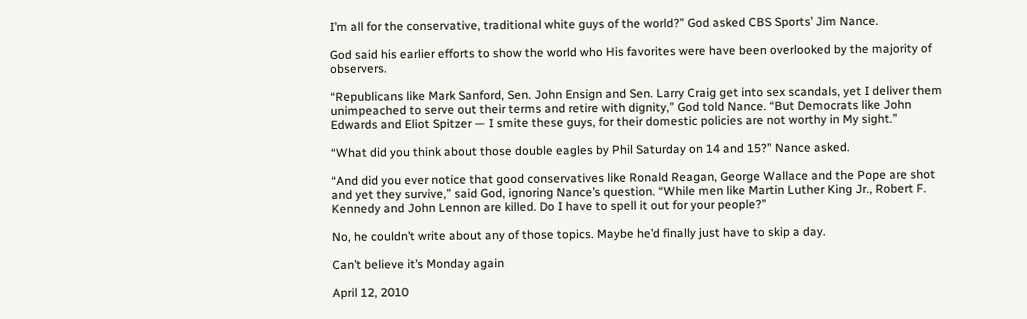I’m all for the conservative, traditional white guys of the world?” God asked CBS Sports’ Jim Nance.

God said his earlier efforts to show the world who His favorites were have been overlooked by the majority of observers.

“Republicans like Mark Sanford, Sen. John Ensign and Sen. Larry Craig get into sex scandals, yet I deliver them unimpeached to serve out their terms and retire with dignity,” God told Nance. “But Democrats like John Edwards and Eliot Spitzer — I smite these guys, for their domestic policies are not worthy in My sight.”

“What did you think about those double eagles by Phil Saturday on 14 and 15?” Nance asked.

“And did you ever notice that good conservatives like Ronald Reagan, George Wallace and the Pope are shot and yet they survive,” said God, ignoring Nance’s question. “While men like Martin Luther King Jr., Robert F. Kennedy and John Lennon are killed. Do I have to spell it out for your people?”

No, he couldn’t write about any of those topics. Maybe he’d finally just have to skip a day.

Can’t believe it’s Monday again

April 12, 2010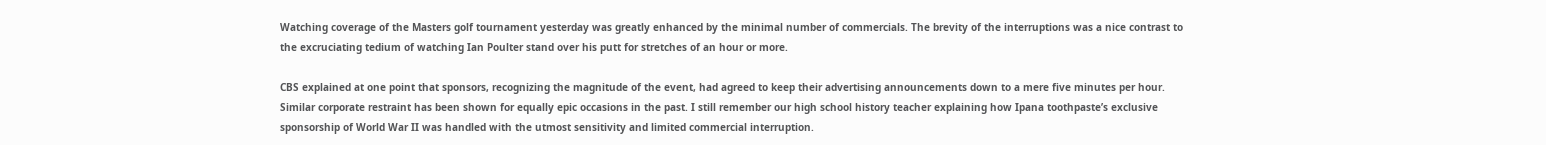Watching coverage of the Masters golf tournament yesterday was greatly enhanced by the minimal number of commercials. The brevity of the interruptions was a nice contrast to the excruciating tedium of watching Ian Poulter stand over his putt for stretches of an hour or more.

CBS explained at one point that sponsors, recognizing the magnitude of the event, had agreed to keep their advertising announcements down to a mere five minutes per hour. Similar corporate restraint has been shown for equally epic occasions in the past. I still remember our high school history teacher explaining how Ipana toothpaste’s exclusive sponsorship of World War II was handled with the utmost sensitivity and limited commercial interruption.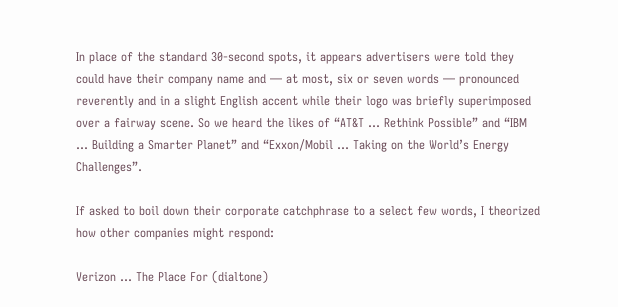In place of the standard 30-second spots, it appears advertisers were told they could have their company name and — at most, six or seven words — pronounced reverently and in a slight English accent while their logo was briefly superimposed over a fairway scene. So we heard the likes of “AT&T … Rethink Possible” and “IBM … Building a Smarter Planet” and “Exxon/Mobil … Taking on the World’s Energy Challenges”.

If asked to boil down their corporate catchphrase to a select few words, I theorized how other companies might respond:

Verizon … The Place For (dialtone)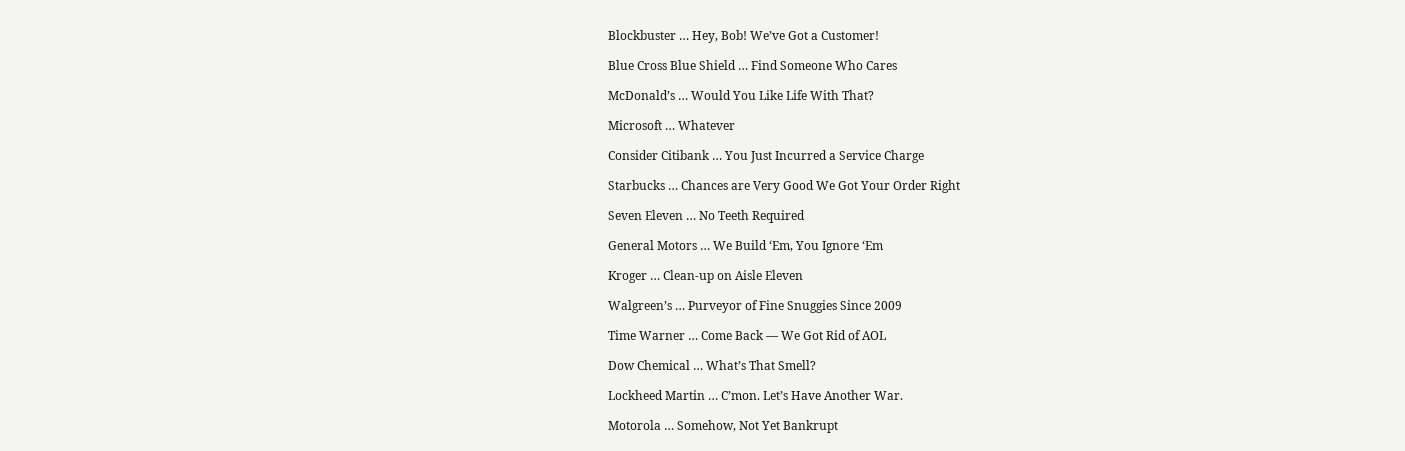Blockbuster … Hey, Bob! We’ve Got a Customer!

Blue Cross Blue Shield … Find Someone Who Cares

McDonald’s … Would You Like Life With That?

Microsoft … Whatever

Consider Citibank … You Just Incurred a Service Charge

Starbucks … Chances are Very Good We Got Your Order Right

Seven Eleven … No Teeth Required

General Motors … We Build ‘Em, You Ignore ‘Em

Kroger … Clean-up on Aisle Eleven

Walgreen’s … Purveyor of Fine Snuggies Since 2009

Time Warner … Come Back — We Got Rid of AOL

Dow Chemical … What’s That Smell?

Lockheed Martin … C’mon. Let’s Have Another War.

Motorola … Somehow, Not Yet Bankrupt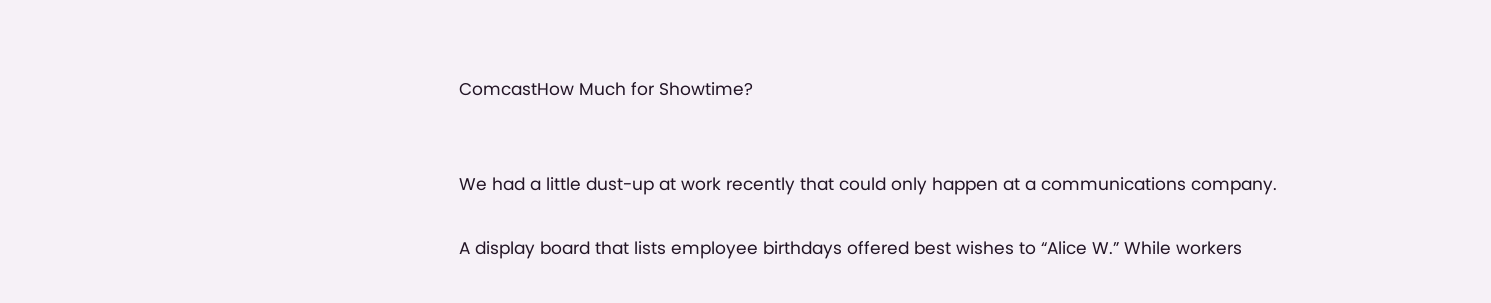ComcastHow Much for Showtime?


We had a little dust-up at work recently that could only happen at a communications company.

A display board that lists employee birthdays offered best wishes to “Alice W.” While workers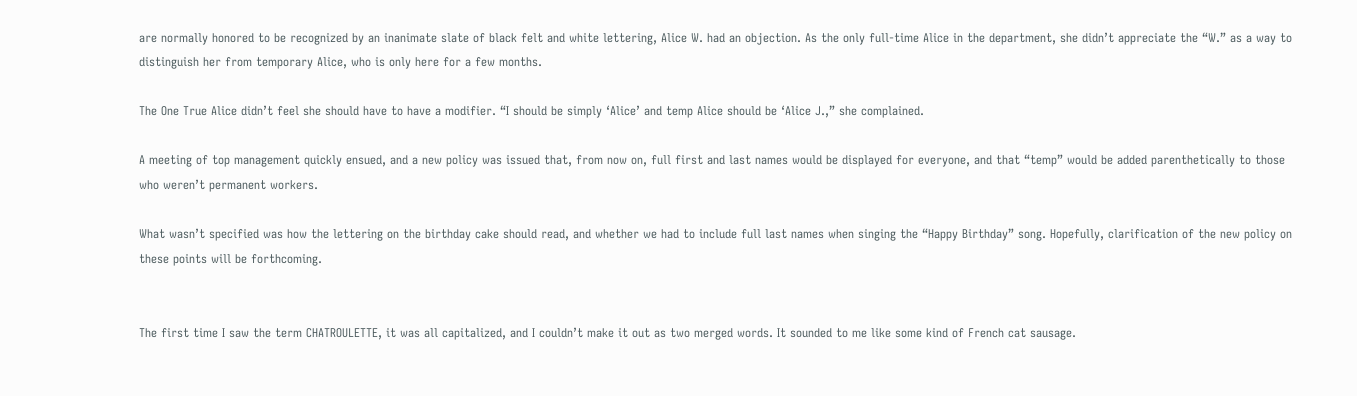are normally honored to be recognized by an inanimate slate of black felt and white lettering, Alice W. had an objection. As the only full-time Alice in the department, she didn’t appreciate the “W.” as a way to distinguish her from temporary Alice, who is only here for a few months.

The One True Alice didn’t feel she should have to have a modifier. “I should be simply ‘Alice’ and temp Alice should be ‘Alice J.,” she complained.

A meeting of top management quickly ensued, and a new policy was issued that, from now on, full first and last names would be displayed for everyone, and that “temp” would be added parenthetically to those who weren’t permanent workers.

What wasn’t specified was how the lettering on the birthday cake should read, and whether we had to include full last names when singing the “Happy Birthday” song. Hopefully, clarification of the new policy on these points will be forthcoming.


The first time I saw the term CHATROULETTE, it was all capitalized, and I couldn’t make it out as two merged words. It sounded to me like some kind of French cat sausage.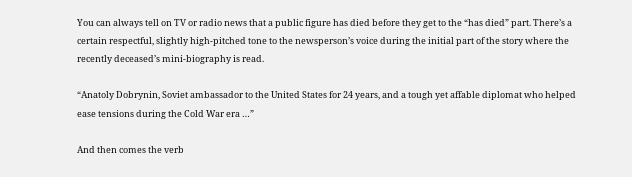You can always tell on TV or radio news that a public figure has died before they get to the “has died” part. There’s a certain respectful, slightly high-pitched tone to the newsperson’s voice during the initial part of the story where the recently deceased’s mini-biography is read.

“Anatoly Dobrynin, Soviet ambassador to the United States for 24 years, and a tough yet affable diplomat who helped ease tensions during the Cold War era …”

And then comes the verb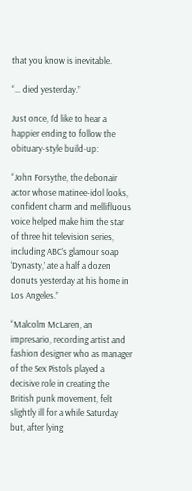that you know is inevitable.

“… died yesterday.”

Just once, I’d like to hear a happier ending to follow the obituary-style build-up:

“John Forsythe, the debonair actor whose matinee-idol looks, confident charm and mellifluous voice helped make him the star of three hit television series, including ABC’s glamour soap ‘Dynasty,’ ate a half a dozen donuts yesterday at his home in Los Angeles.”

“Malcolm McLaren, an impresario, recording artist and fashion designer who as manager of the Sex Pistols played a decisive role in creating the British punk movement, felt slightly ill for a while Saturday but, after lying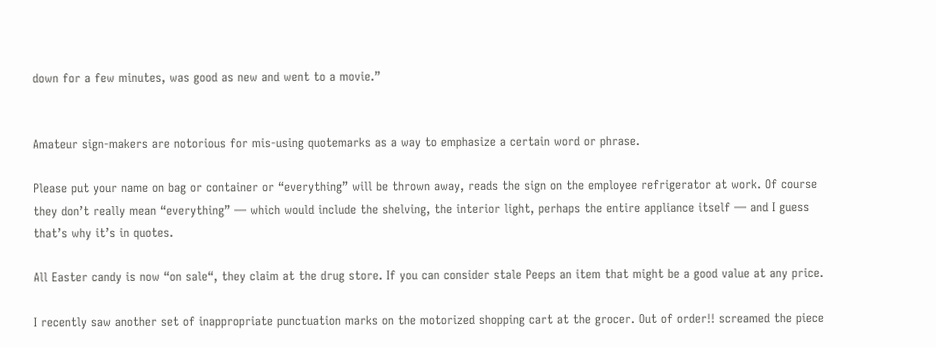down for a few minutes, was good as new and went to a movie.”


Amateur sign-makers are notorious for mis-using quotemarks as a way to emphasize a certain word or phrase.

Please put your name on bag or container or “everything” will be thrown away, reads the sign on the employee refrigerator at work. Of course they don’t really mean “everything” — which would include the shelving, the interior light, perhaps the entire appliance itself — and I guess that’s why it’s in quotes.

All Easter candy is now “on sale“, they claim at the drug store. If you can consider stale Peeps an item that might be a good value at any price.

I recently saw another set of inappropriate punctuation marks on the motorized shopping cart at the grocer. Out of order!! screamed the piece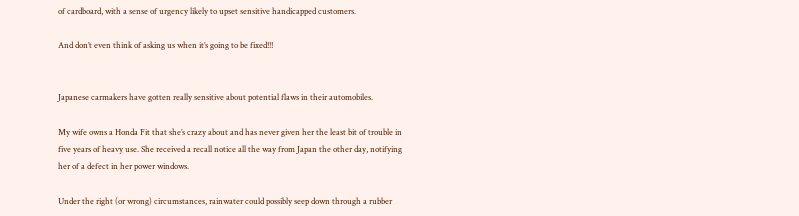of cardboard, with a sense of urgency likely to upset sensitive handicapped customers.

And don’t even think of asking us when it’s going to be fixed!!!


Japanese carmakers have gotten really sensitive about potential flaws in their automobiles.

My wife owns a Honda Fit that she’s crazy about and has never given her the least bit of trouble in five years of heavy use. She received a recall notice all the way from Japan the other day, notifying her of a defect in her power windows.

Under the right (or wrong) circumstances, rainwater could possibly seep down through a rubber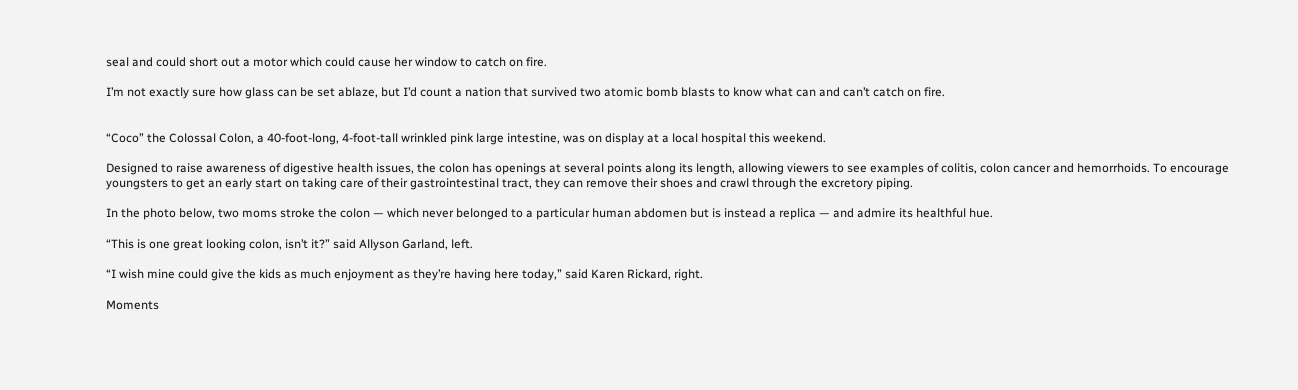seal and could short out a motor which could cause her window to catch on fire.

I’m not exactly sure how glass can be set ablaze, but I’d count a nation that survived two atomic bomb blasts to know what can and can’t catch on fire.


“Coco” the Colossal Colon, a 40-foot-long, 4-foot-tall wrinkled pink large intestine, was on display at a local hospital this weekend.

Designed to raise awareness of digestive health issues, the colon has openings at several points along its length, allowing viewers to see examples of colitis, colon cancer and hemorrhoids. To encourage youngsters to get an early start on taking care of their gastrointestinal tract, they can remove their shoes and crawl through the excretory piping.

In the photo below, two moms stroke the colon — which never belonged to a particular human abdomen but is instead a replica — and admire its healthful hue.

“This is one great looking colon, isn’t it?” said Allyson Garland, left.

“I wish mine could give the kids as much enjoyment as they’re having here today,” said Karen Rickard, right.

Moments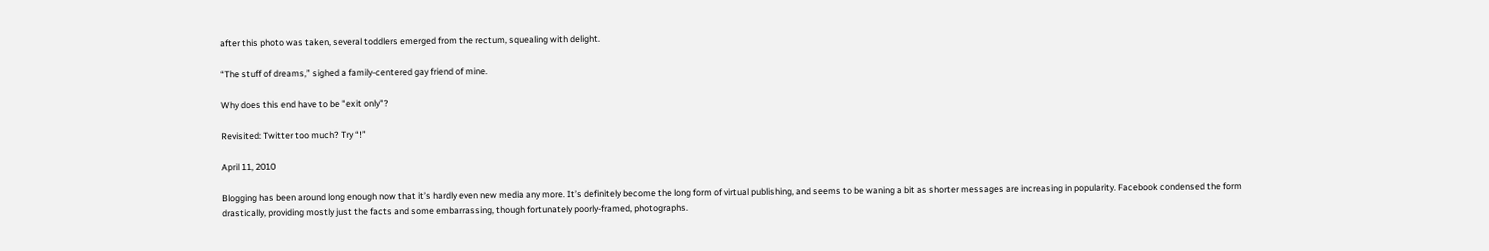after this photo was taken, several toddlers emerged from the rectum, squealing with delight.

“The stuff of dreams,” sighed a family-centered gay friend of mine.

Why does this end have to be "exit only"?

Revisited: Twitter too much? Try “!”

April 11, 2010

Blogging has been around long enough now that it’s hardly even new media any more. It’s definitely become the long form of virtual publishing, and seems to be waning a bit as shorter messages are increasing in popularity. Facebook condensed the form drastically, providing mostly just the facts and some embarrassing, though fortunately poorly-framed, photographs.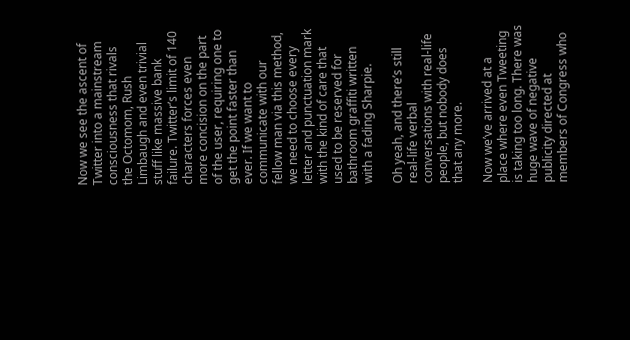Now we see the ascent of Twitter into a mainstream consciousness that rivals the Octomom, Rush Limbaugh and even trivial stuff like massive bank failure. Twitter’s limit of 140 characters forces even more concision on the part of the user, requiring one to get the point faster than ever. If we want to communicate with our fellow man via this method, we need to choose every letter and punctuation mark with the kind of care that used to be reserved for bathroom graffiti written with a fading Sharpie.

Oh yeah, and there’s still real-life verbal conversations with real-life people, but nobody does that any more.

Now we’ve arrived at a place where even Tweeting is taking too long. There was huge wave of negative publicity directed at members of Congress who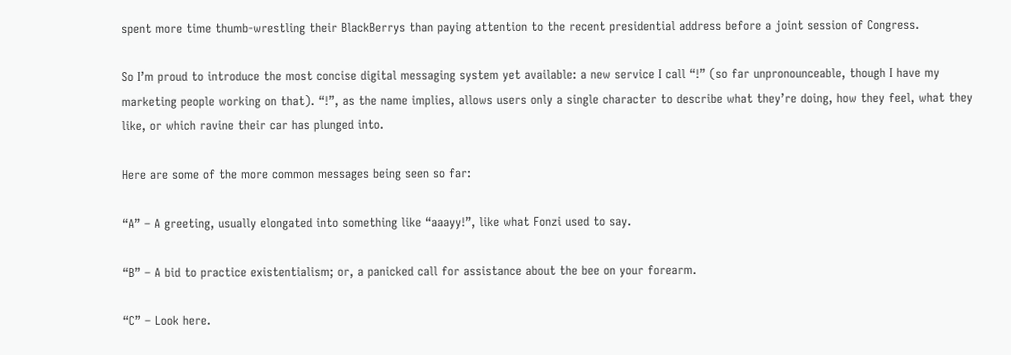spent more time thumb-wrestling their BlackBerrys than paying attention to the recent presidential address before a joint session of Congress.

So I’m proud to introduce the most concise digital messaging system yet available: a new service I call “!” (so far unpronounceable, though I have my marketing people working on that). “!”, as the name implies, allows users only a single character to describe what they’re doing, how they feel, what they like, or which ravine their car has plunged into.

Here are some of the more common messages being seen so far:

“A” – A greeting, usually elongated into something like “aaayy!”, like what Fonzi used to say.

“B” – A bid to practice existentialism; or, a panicked call for assistance about the bee on your forearm.

“C” – Look here.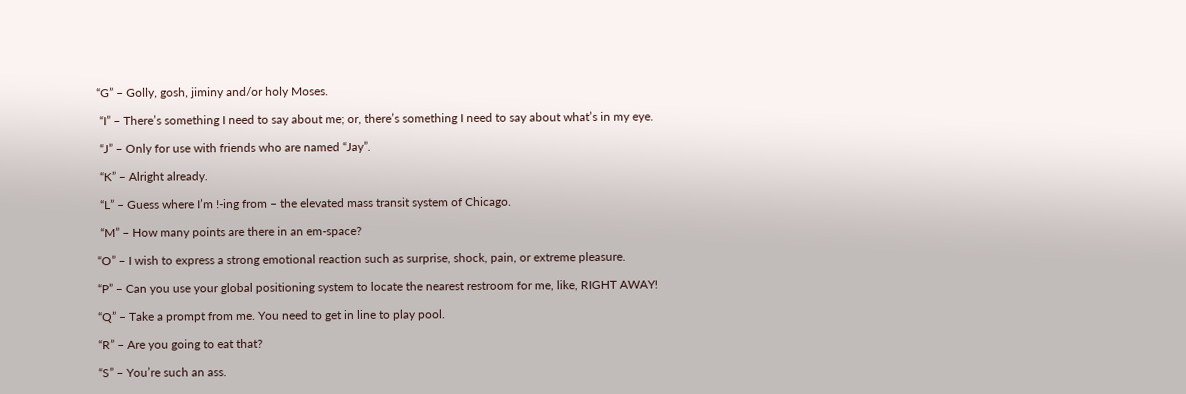“G” – Golly, gosh, jiminy and/or holy Moses.

 “I” – There’s something I need to say about me; or, there’s something I need to say about what’s in my eye.

 “J” – Only for use with friends who are named “Jay”.

 “K” – Alright already.

 “L” – Guess where I’m !-ing from – the elevated mass transit system of Chicago.

 “M” – How many points are there in an em-space?

“O” – I wish to express a strong emotional reaction such as surprise, shock, pain, or extreme pleasure.

“P” – Can you use your global positioning system to locate the nearest restroom for me, like, RIGHT AWAY!

“Q” – Take a prompt from me. You need to get in line to play pool.

“R” – Are you going to eat that?

“S” – You’re such an ass.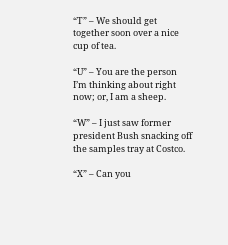“T” – We should get together soon over a nice cup of tea.

“U” – You are the person I’m thinking about right now; or, I am a sheep.

“W” – I just saw former president Bush snacking off the samples tray at Costco.

“X” – Can you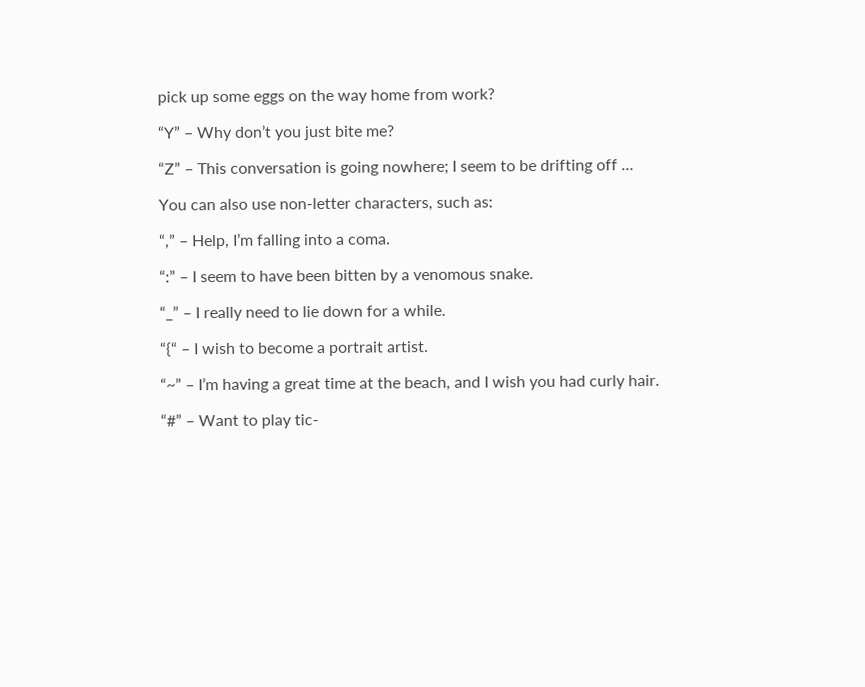pick up some eggs on the way home from work?

“Y” – Why don’t you just bite me?

“Z” – This conversation is going nowhere; I seem to be drifting off …

You can also use non-letter characters, such as:

“,” – Help, I’m falling into a coma.

“:” – I seem to have been bitten by a venomous snake.

“_” – I really need to lie down for a while.

“{“ – I wish to become a portrait artist.

“~” – I’m having a great time at the beach, and I wish you had curly hair.

“#” – Want to play tic-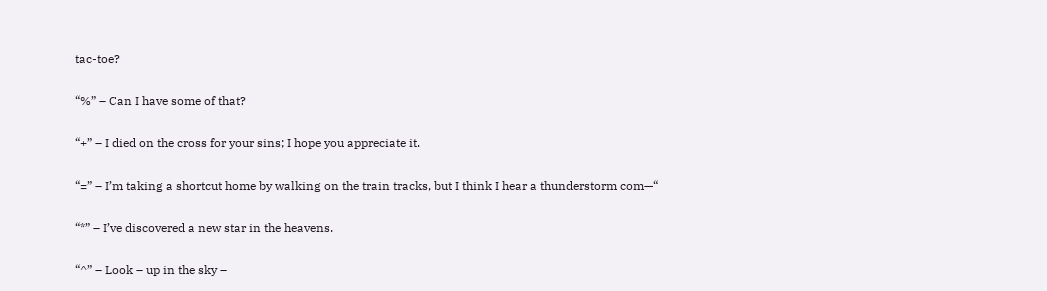tac-toe?

“%” – Can I have some of that?

“+” – I died on the cross for your sins; I hope you appreciate it.

“=” – I’m taking a shortcut home by walking on the train tracks, but I think I hear a thunderstorm com—“

“*” – I’ve discovered a new star in the heavens.

“^” – Look – up in the sky –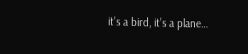it’s a bird, it’s a plane…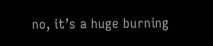no, it’s a huge burning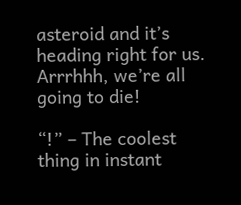asteroid and it’s heading right for us. Arrrhhh, we’re all going to die!

“!” – The coolest thing in instant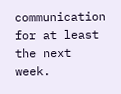communication for at least the next week.